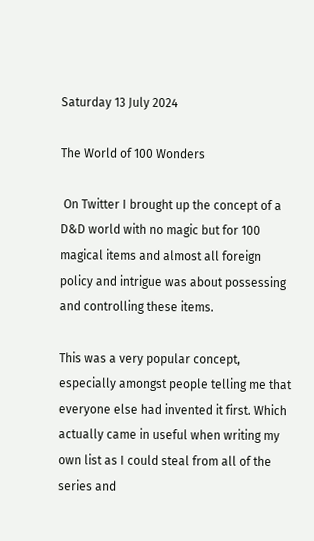Saturday 13 July 2024

The World of 100 Wonders

 On Twitter I brought up the concept of a D&D world with no magic but for 100 magical items and almost all foreign policy and intrigue was about possessing and controlling these items.

This was a very popular concept, especially amongst people telling me that everyone else had invented it first. Which actually came in useful when writing my own list as I could steal from all of the series and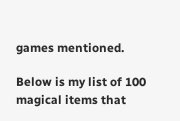games mentioned.

Below is my list of 100 magical items that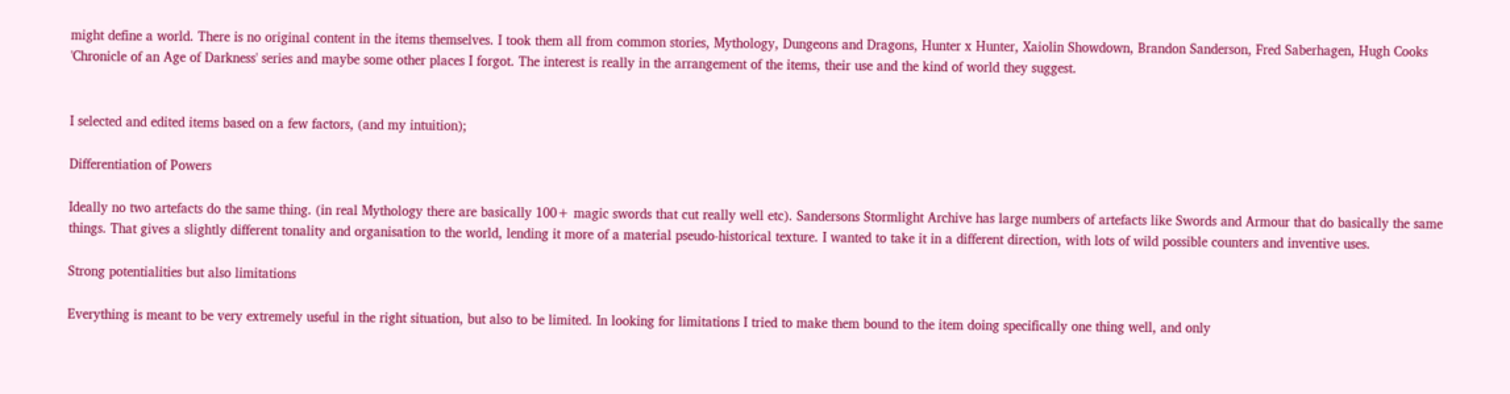might define a world. There is no original content in the items themselves. I took them all from common stories, Mythology, Dungeons and Dragons, Hunter x Hunter, Xaiolin Showdown, Brandon Sanderson, Fred Saberhagen, Hugh Cooks 'Chronicle of an Age of Darkness' series and maybe some other places I forgot. The interest is really in the arrangement of the items, their use and the kind of world they suggest.


I selected and edited items based on a few factors, (and my intuition);

Differentiation of Powers

Ideally no two artefacts do the same thing. (in real Mythology there are basically 100+ magic swords that cut really well etc). Sandersons Stormlight Archive has large numbers of artefacts like Swords and Armour that do basically the same things. That gives a slightly different tonality and organisation to the world, lending it more of a material pseudo-historical texture. I wanted to take it in a different direction, with lots of wild possible counters and inventive uses.

Strong potentialities but also limitations

Everything is meant to be very extremely useful in the right situation, but also to be limited. In looking for limitations I tried to make them bound to the item doing specifically one thing well, and only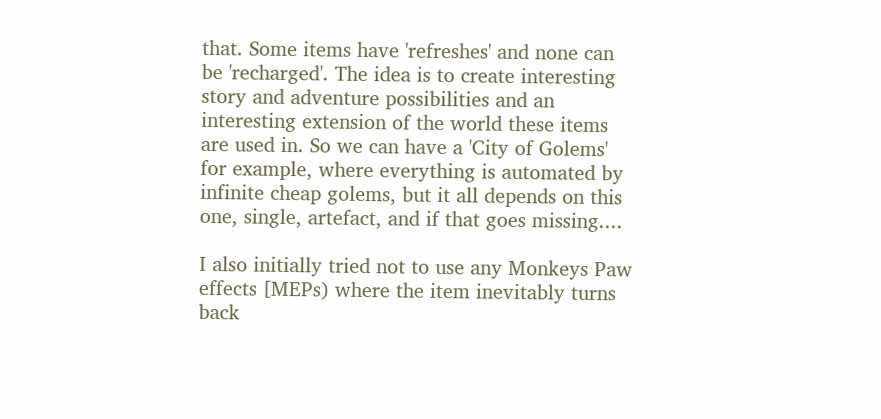that. Some items have 'refreshes' and none can be 'recharged'. The idea is to create interesting story and adventure possibilities and an interesting extension of the world these items are used in. So we can have a 'City of Golems' for example, where everything is automated by infinite cheap golems, but it all depends on this one, single, artefact, and if that goes missing....

I also initially tried not to use any Monkeys Paw effects [MEPs) where the item inevitably turns back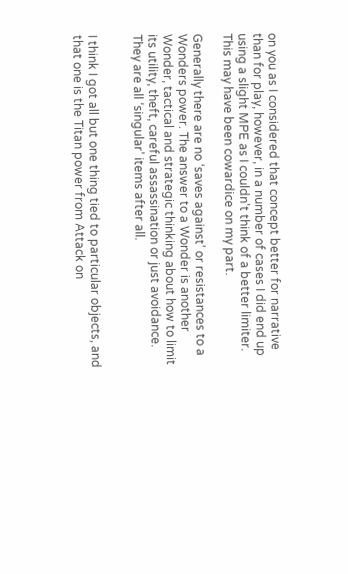on you as I considered that concept better for narrative than for play, however, in a number of cases I did end up using a slight MPE as I couldn't think of a better limiter. This may have been cowardice on my part.

Generally there are no ‘saves against’ or resistances to a Wonders power. The answer to a Wonder is another Wonder, tactical and strategic thinking about how to limit its utility, theft, careful assassination or just avoidance. They are all ‘singular’ items after all.


I think I got all but one thing tied to particular objects, and that one is the Titan power from Attack on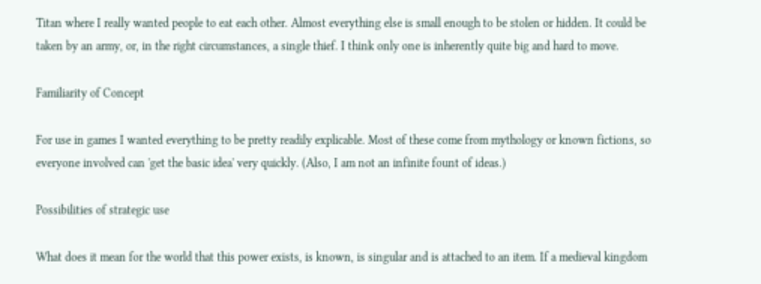Titan where I really wanted people to eat each other. Almost everything else is small enough to be stolen or hidden. It could be taken by an army, or, in the right circumstances, a single thief. I think only one is inherently quite big and hard to move.

Familiarity of Concept

For use in games I wanted everything to be pretty readily explicable. Most of these come from mythology or known fictions, so everyone involved can 'get the basic idea' very quickly. (Also, I am not an infinite fount of ideas.)

Possibilities of strategic use

What does it mean for the world that this power exists, is known, is singular and is attached to an item. If a medieval kingdom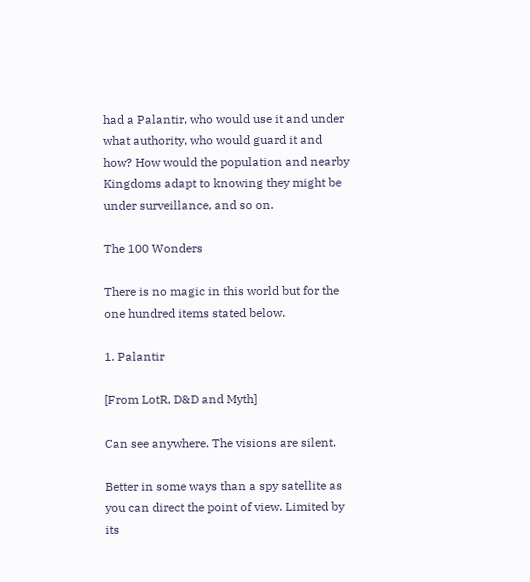had a Palantir, who would use it and under what authority, who would guard it and how? How would the population and nearby Kingdoms adapt to knowing they might be under surveillance, and so on.

The 100 Wonders

There is no magic in this world but for the one hundred items stated below.

1. Palantir

[From LotR, D&D and Myth]

Can see anywhere. The visions are silent.

Better in some ways than a spy satellite as you can direct the point of view. Limited by its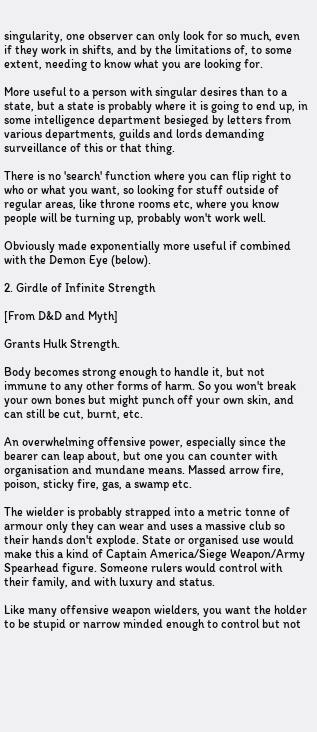singularity, one observer can only look for so much, even if they work in shifts, and by the limitations of, to some extent, needing to know what you are looking for.

More useful to a person with singular desires than to a state, but a state is probably where it is going to end up, in some intelligence department besieged by letters from various departments, guilds and lords demanding surveillance of this or that thing.

There is no 'search' function where you can flip right to who or what you want, so looking for stuff outside of regular areas, like throne rooms etc, where you know people will be turning up, probably won't work well.

Obviously made exponentially more useful if combined with the Demon Eye (below).

2. Girdle of Infinite Strength

[From D&D and Myth]

Grants Hulk Strength.

Body becomes strong enough to handle it, but not immune to any other forms of harm. So you won't break your own bones but might punch off your own skin, and can still be cut, burnt, etc.

An overwhelming offensive power, especially since the bearer can leap about, but one you can counter with organisation and mundane means. Massed arrow fire, poison, sticky fire, gas, a swamp etc.

The wielder is probably strapped into a metric tonne of armour only they can wear and uses a massive club so their hands don't explode. State or organised use would make this a kind of Captain America/Siege Weapon/Army Spearhead figure. Someone rulers would control with their family, and with luxury and status.

Like many offensive weapon wielders, you want the holder to be stupid or narrow minded enough to control but not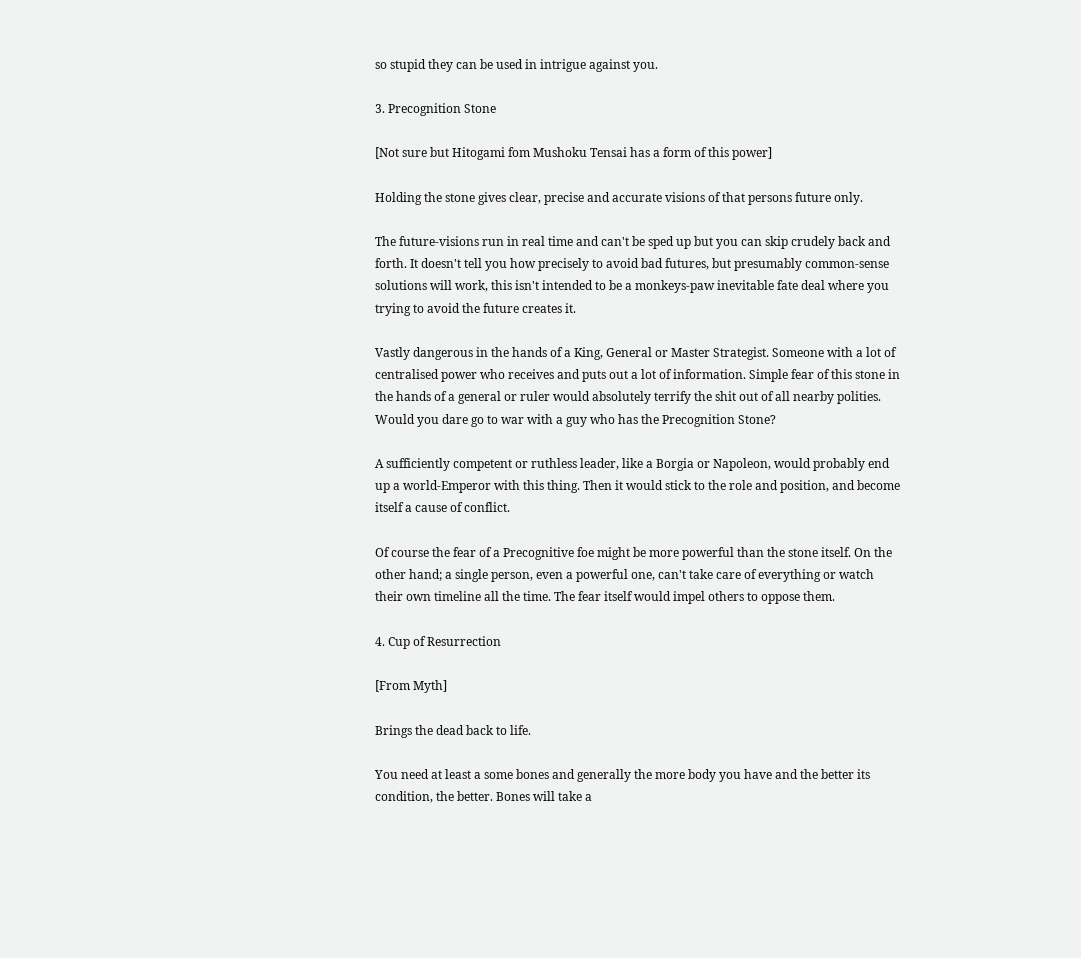so stupid they can be used in intrigue against you.

3. Precognition Stone

[Not sure but Hitogami fom Mushoku Tensai has a form of this power]

Holding the stone gives clear, precise and accurate visions of that persons future only.

The future-visions run in real time and can't be sped up but you can skip crudely back and forth. It doesn't tell you how precisely to avoid bad futures, but presumably common-sense solutions will work, this isn't intended to be a monkeys-paw inevitable fate deal where you trying to avoid the future creates it.

Vastly dangerous in the hands of a King, General or Master Strategist. Someone with a lot of centralised power who receives and puts out a lot of information. Simple fear of this stone in the hands of a general or ruler would absolutely terrify the shit out of all nearby polities. Would you dare go to war with a guy who has the Precognition Stone?

A sufficiently competent or ruthless leader, like a Borgia or Napoleon, would probably end up a world-Emperor with this thing. Then it would stick to the role and position, and become itself a cause of conflict.

Of course the fear of a Precognitive foe might be more powerful than the stone itself. On the other hand; a single person, even a powerful one, can't take care of everything or watch their own timeline all the time. The fear itself would impel others to oppose them.

4. Cup of Resurrection

[From Myth]

Brings the dead back to life.

You need at least a some bones and generally the more body you have and the better its condition, the better. Bones will take a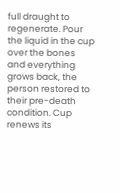full draught to regenerate. Pour the liquid in the cup over the bones and everything grows back, the person restored to their pre-death condition. Cup renews its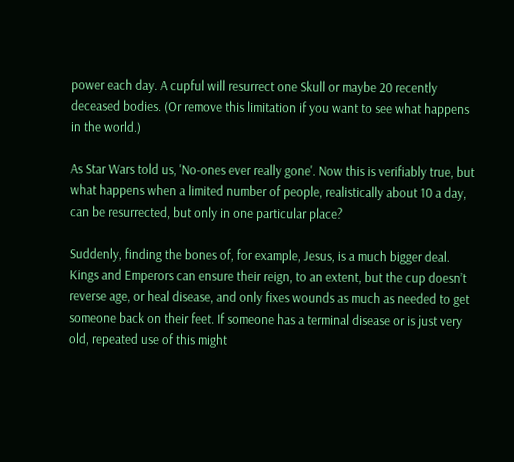power each day. A cupful will resurrect one Skull or maybe 20 recently deceased bodies. (Or remove this limitation if you want to see what happens in the world.)

As Star Wars told us, 'No-ones ever really gone'. Now this is verifiably true, but what happens when a limited number of people, realistically about 10 a day, can be resurrected, but only in one particular place?

Suddenly, finding the bones of, for example, Jesus, is a much bigger deal. Kings and Emperors can ensure their reign, to an extent, but the cup doesn’t reverse age, or heal disease, and only fixes wounds as much as needed to get someone back on their feet. If someone has a terminal disease or is just very old, repeated use of this might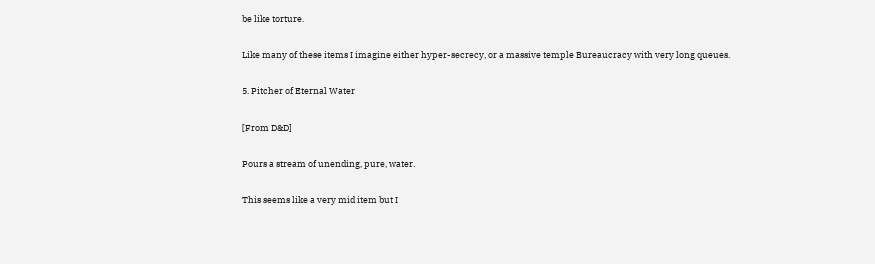be like torture.

Like many of these items I imagine either hyper-secrecy, or a massive temple Bureaucracy with very long queues.

5. Pitcher of Eternal Water

[From D&D]

Pours a stream of unending, pure, water.

This seems like a very mid item but I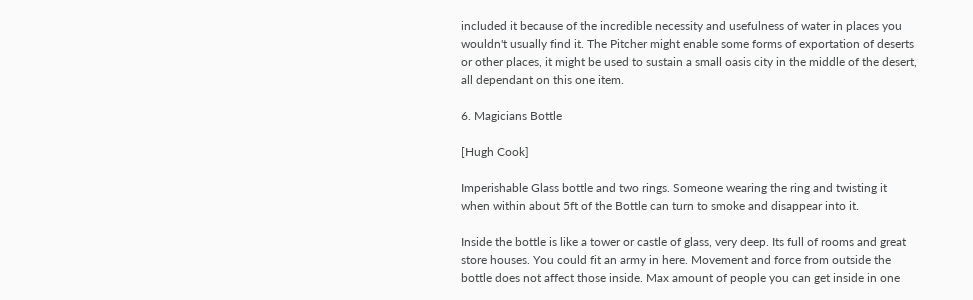included it because of the incredible necessity and usefulness of water in places you wouldn't usually find it. The Pitcher might enable some forms of exportation of deserts or other places, it might be used to sustain a small oasis city in the middle of the desert, all dependant on this one item.

6. Magicians Bottle

[Hugh Cook]

Imperishable Glass bottle and two rings. Someone wearing the ring and twisting it when within about 5ft of the Bottle can turn to smoke and disappear into it.

Inside the bottle is like a tower or castle of glass, very deep. Its full of rooms and great store houses. You could fit an army in here. Movement and force from outside the bottle does not affect those inside. Max amount of people you can get inside in one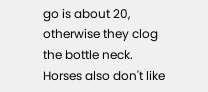go is about 20, otherwise they clog the bottle neck. Horses also don't like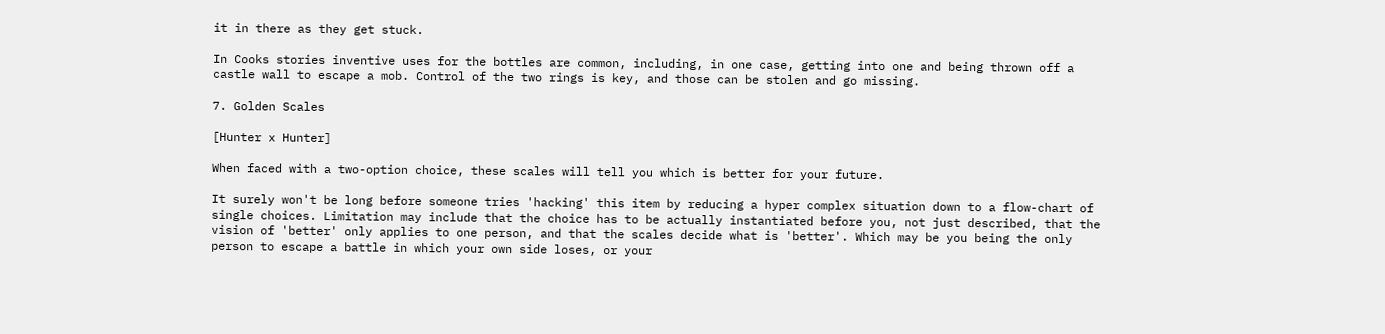it in there as they get stuck.

In Cooks stories inventive uses for the bottles are common, including, in one case, getting into one and being thrown off a castle wall to escape a mob. Control of the two rings is key, and those can be stolen and go missing.

7. Golden Scales

[Hunter x Hunter]

When faced with a two-option choice, these scales will tell you which is better for your future.

It surely won't be long before someone tries 'hacking' this item by reducing a hyper complex situation down to a flow-chart of single choices. Limitation may include that the choice has to be actually instantiated before you, not just described, that the vision of 'better' only applies to one person, and that the scales decide what is 'better'. Which may be you being the only person to escape a battle in which your own side loses, or your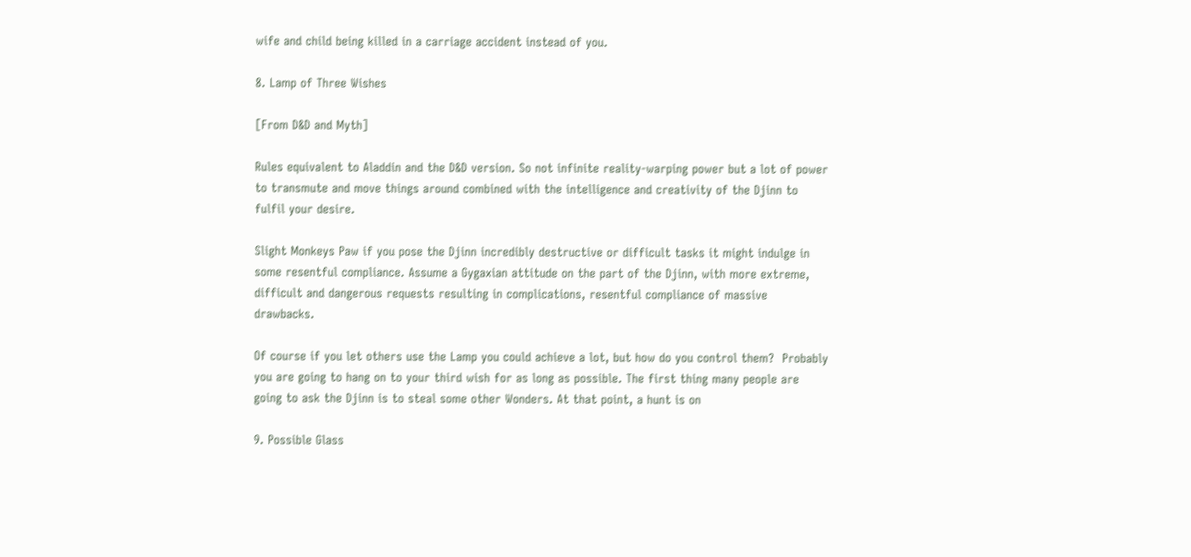wife and child being killed in a carriage accident instead of you.

8. Lamp of Three Wishes

[From D&D and Myth]

Rules equivalent to Aladdin and the D&D version. So not infinite reality-warping power but a lot of power to transmute and move things around combined with the intelligence and creativity of the Djinn to fulfil your desire.

Slight Monkeys Paw if you pose the Djinn incredibly destructive or difficult tasks it might indulge in some resentful compliance. Assume a Gygaxian attitude on the part of the Djinn, with more extreme, difficult and dangerous requests resulting in complications, resentful compliance of massive drawbacks.

Of course if you let others use the Lamp you could achieve a lot, but how do you control them?  Probably you are going to hang on to your third wish for as long as possible. The first thing many people are going to ask the Djinn is to steal some other Wonders. At that point, a hunt is on

9. Possible Glass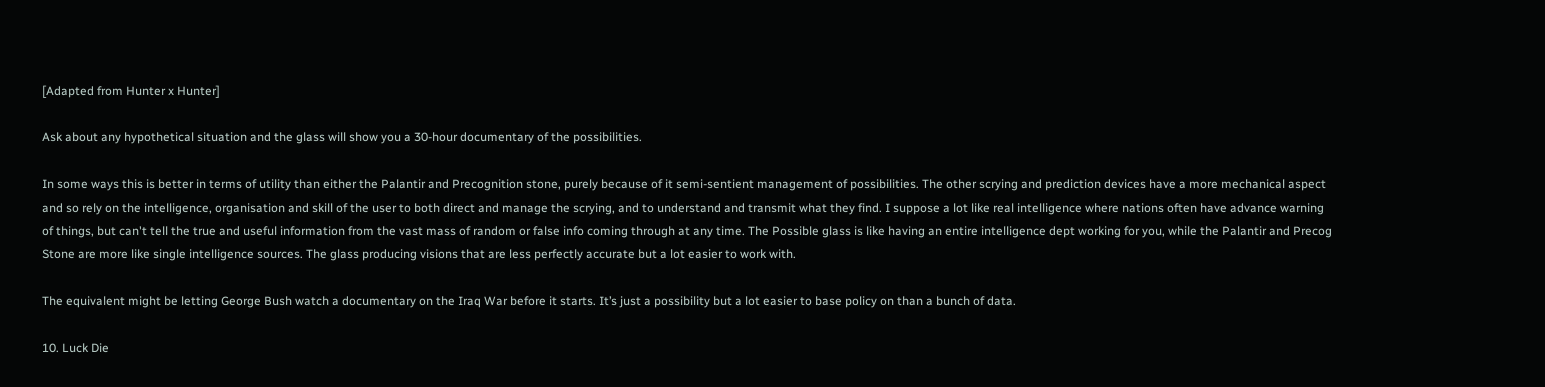[Adapted from Hunter x Hunter]

Ask about any hypothetical situation and the glass will show you a 30-hour documentary of the possibilities.

In some ways this is better in terms of utility than either the Palantir and Precognition stone, purely because of it semi-sentient management of possibilities. The other scrying and prediction devices have a more mechanical aspect and so rely on the intelligence, organisation and skill of the user to both direct and manage the scrying, and to understand and transmit what they find. I suppose a lot like real intelligence where nations often have advance warning of things, but can't tell the true and useful information from the vast mass of random or false info coming through at any time. The Possible glass is like having an entire intelligence dept working for you, while the Palantir and Precog Stone are more like single intelligence sources. The glass producing visions that are less perfectly accurate but a lot easier to work with.

The equivalent might be letting George Bush watch a documentary on the Iraq War before it starts. It’s just a possibility but a lot easier to base policy on than a bunch of data.

10. Luck Die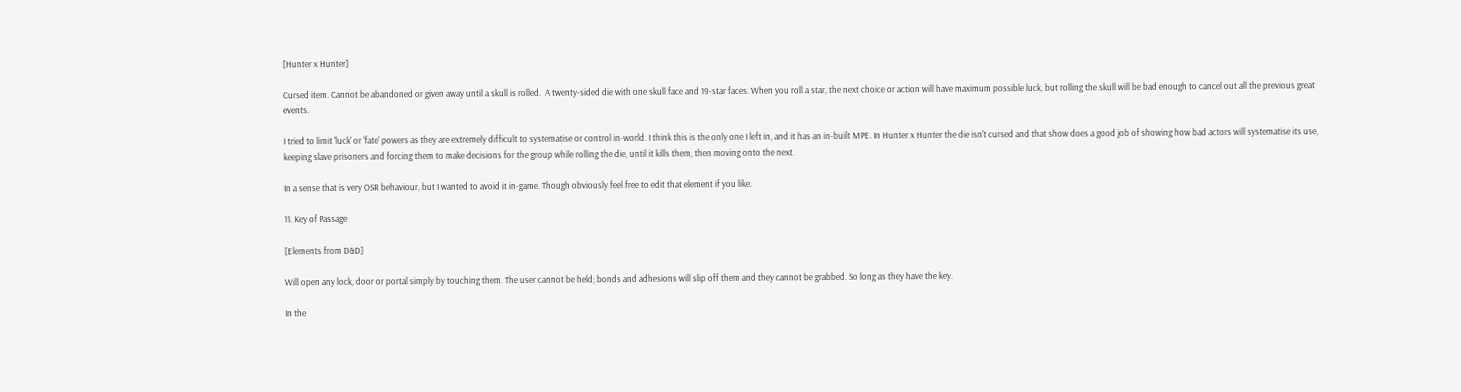[Hunter x Hunter]

Cursed item. Cannot be abandoned or given away until a skull is rolled.  A twenty-sided die with one skull face and 19-star faces. When you roll a star, the next choice or action will have maximum possible luck, but rolling the skull will be bad enough to cancel out all the previous great events.

I tried to limit 'luck' or 'fate' powers as they are extremely difficult to systematise or control in-world. I think this is the only one I left in, and it has an in-built MPE. In Hunter x Hunter the die isn't cursed and that show does a good job of showing how bad actors will systematise its use, keeping slave prisoners and forcing them to make decisions for the group while rolling the die, until it kills them, then moving onto the next.

In a sense that is very OSR behaviour, but I wanted to avoid it in-game. Though obviously feel free to edit that element if you like.

11. Key of Passage

[Elements from D&D]

Will open any lock, door or portal simply by touching them. The user cannot be held; bonds and adhesions will slip off them and they cannot be grabbed. So long as they have the key.

In the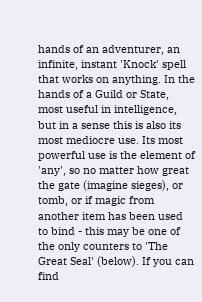hands of an adventurer, an infinite, instant 'Knock' spell that works on anything. In the hands of a Guild or State, most useful in intelligence, but in a sense this is also its most mediocre use. Its most powerful use is the element of 'any', so no matter how great the gate (imagine sieges), or tomb, or if magic from another item has been used to bind - this may be one of the only counters to 'The Great Seal' (below). If you can find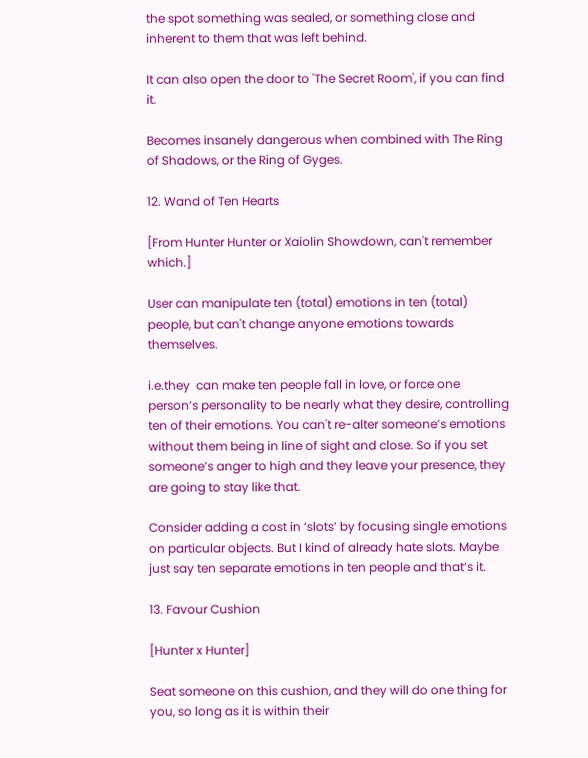the spot something was sealed, or something close and inherent to them that was left behind.

It can also open the door to 'The Secret Room', if you can find it.

Becomes insanely dangerous when combined with The Ring of Shadows, or the Ring of Gyges.

12. Wand of Ten Hearts

[From Hunter Hunter or Xaiolin Showdown, can't remember which.]

User can manipulate ten (total) emotions in ten (total) people, but can't change anyone emotions towards themselves.

i.e.they  can make ten people fall in love, or force one person’s personality to be nearly what they desire, controlling ten of their emotions. You can't re-alter someone’s emotions without them being in line of sight and close. So if you set someone’s anger to high and they leave your presence, they are going to stay like that.

Consider adding a cost in ‘slots’ by focusing single emotions on particular objects. But I kind of already hate slots. Maybe just say ten separate emotions in ten people and that’s it.

13. Favour Cushion

[Hunter x Hunter]

Seat someone on this cushion, and they will do one thing for you, so long as it is within their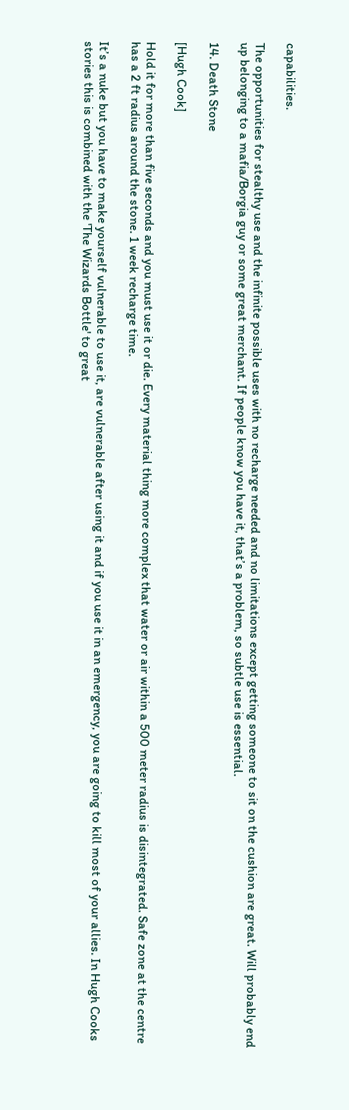capabilities.

The opportunities for stealthy use and the infinite possible uses with no recharge needed and no limitations except getting someone to sit on the cushion are great. Will probably end up belonging to a mafia/Borgia guy or some great merchant. If people know you have it, that’s a problem, so subtle use is essential.

14. Death Stone

[Hugh Cook]

Hold it for more than five seconds and you must use it or die. Every material thing more complex that water or air within a 500 meter radius is disintegrated. Safe zone at the centre has a 2 ft radius around the stone. 1 week recharge time.

It’s a nuke but you have to make yourself vulnerable to use it, are vulnerable after using it and if you use it in an emergency, you are going to kill most of your allies. In Hugh Cooks stories this is combined with the 'The Wizards Bottle' to great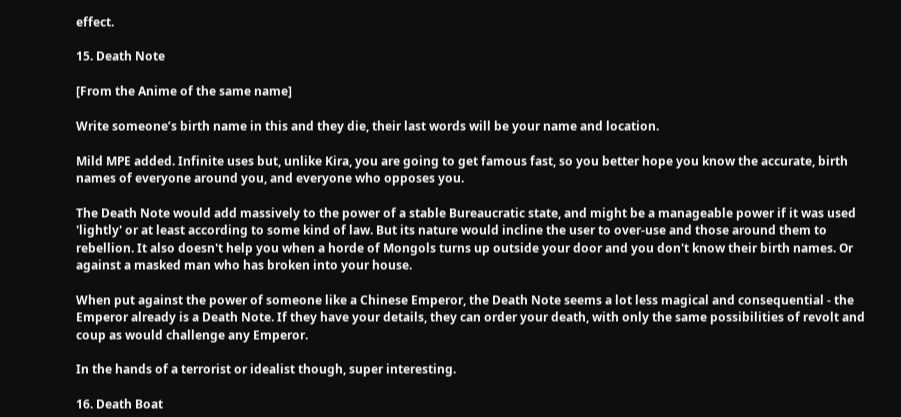effect.

15. Death Note

[From the Anime of the same name]

Write someone’s birth name in this and they die, their last words will be your name and location.

Mild MPE added. Infinite uses but, unlike Kira, you are going to get famous fast, so you better hope you know the accurate, birth names of everyone around you, and everyone who opposes you.

The Death Note would add massively to the power of a stable Bureaucratic state, and might be a manageable power if it was used 'lightly' or at least according to some kind of law. But its nature would incline the user to over-use and those around them to rebellion. It also doesn't help you when a horde of Mongols turns up outside your door and you don't know their birth names. Or against a masked man who has broken into your house.

When put against the power of someone like a Chinese Emperor, the Death Note seems a lot less magical and consequential - the Emperor already is a Death Note. If they have your details, they can order your death, with only the same possibilities of revolt and coup as would challenge any Emperor.

In the hands of a terrorist or idealist though, super interesting.

16. Death Boat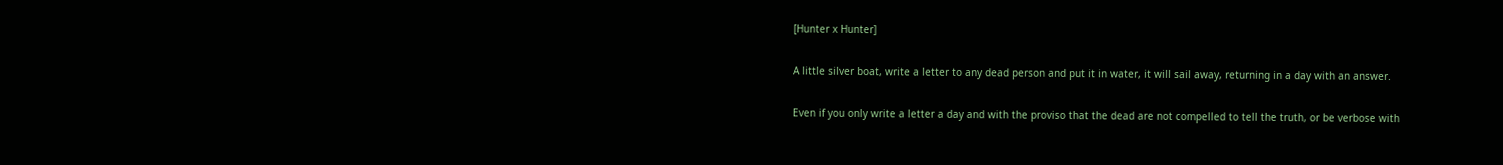[Hunter x Hunter]

A little silver boat, write a letter to any dead person and put it in water, it will sail away, returning in a day with an answer.

Even if you only write a letter a day and with the proviso that the dead are not compelled to tell the truth, or be verbose with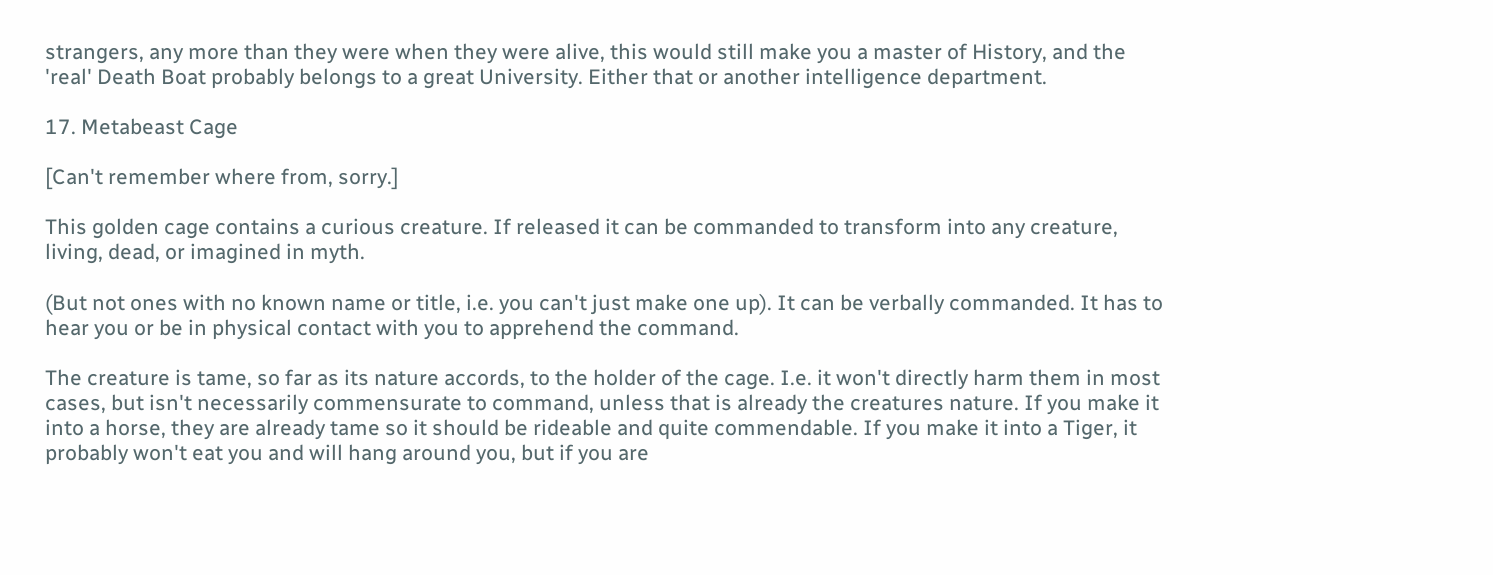strangers, any more than they were when they were alive, this would still make you a master of History, and the 'real' Death Boat probably belongs to a great University. Either that or another intelligence department.

17. Metabeast Cage

[Can't remember where from, sorry.]

This golden cage contains a curious creature. If released it can be commanded to transform into any creature, living, dead, or imagined in myth.

(But not ones with no known name or title, i.e. you can't just make one up). It can be verbally commanded. It has to hear you or be in physical contact with you to apprehend the command.

The creature is tame, so far as its nature accords, to the holder of the cage. I.e. it won't directly harm them in most cases, but isn't necessarily commensurate to command, unless that is already the creatures nature. If you make it into a horse, they are already tame so it should be rideable and quite commendable. If you make it into a Tiger, it probably won't eat you and will hang around you, but if you are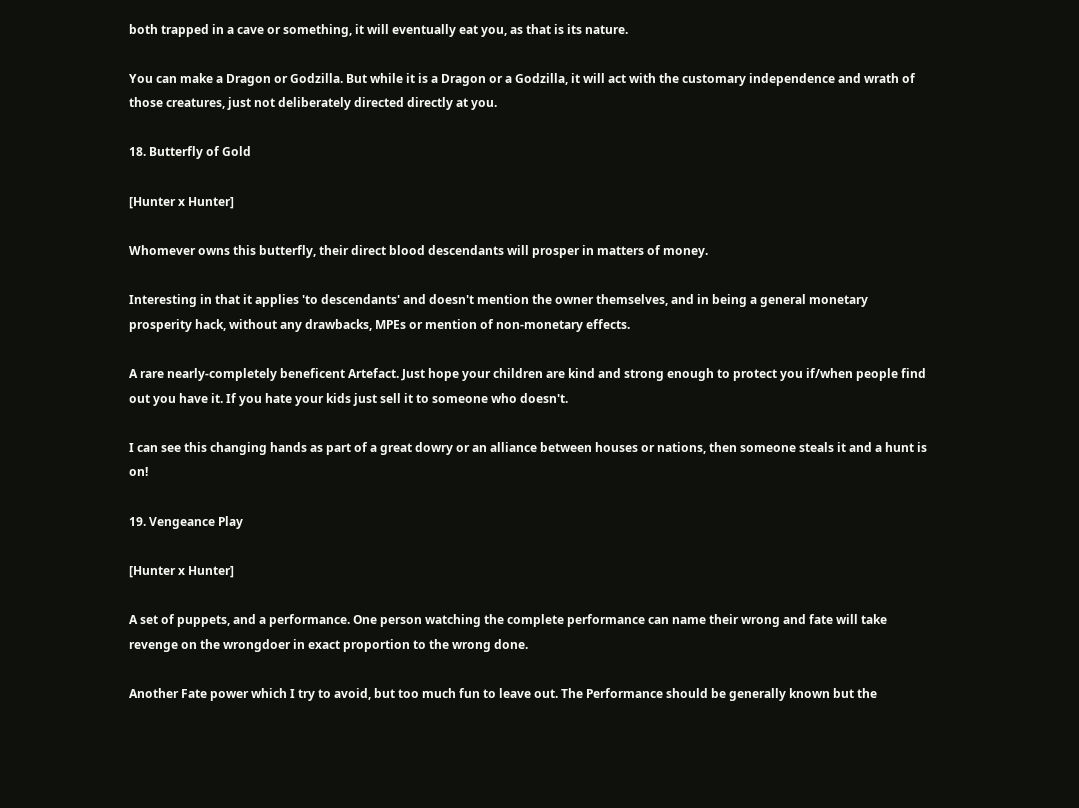both trapped in a cave or something, it will eventually eat you, as that is its nature.

You can make a Dragon or Godzilla. But while it is a Dragon or a Godzilla, it will act with the customary independence and wrath of those creatures, just not deliberately directed directly at you.

18. Butterfly of Gold

[Hunter x Hunter]

Whomever owns this butterfly, their direct blood descendants will prosper in matters of money.

Interesting in that it applies 'to descendants' and doesn't mention the owner themselves, and in being a general monetary prosperity hack, without any drawbacks, MPEs or mention of non-monetary effects.

A rare nearly-completely beneficent Artefact. Just hope your children are kind and strong enough to protect you if/when people find out you have it. If you hate your kids just sell it to someone who doesn't.

I can see this changing hands as part of a great dowry or an alliance between houses or nations, then someone steals it and a hunt is on!

19. Vengeance Play

[Hunter x Hunter]

A set of puppets, and a performance. One person watching the complete performance can name their wrong and fate will take revenge on the wrongdoer in exact proportion to the wrong done.

Another Fate power which I try to avoid, but too much fun to leave out. The Performance should be generally known but the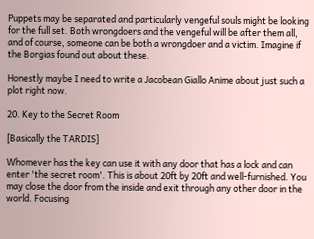Puppets may be separated and particularly vengeful souls might be looking for the full set. Both wrongdoers and the vengeful will be after them all, and of course, someone can be both a wrongdoer and a victim. Imagine if the Borgias found out about these.

Honestly maybe I need to write a Jacobean Giallo Anime about just such a plot right now.

20. Key to the Secret Room

[Basically the TARDIS]

Whomever has the key can use it with any door that has a lock and can enter 'the secret room'. This is about 20ft by 20ft and well-furnished. You may close the door from the inside and exit through any other door in the world. Focusing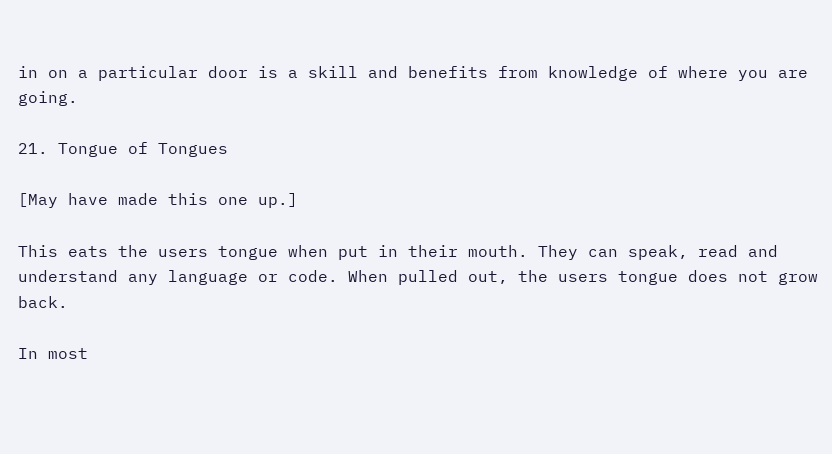in on a particular door is a skill and benefits from knowledge of where you are going.

21. Tongue of Tongues

[May have made this one up.]

This eats the users tongue when put in their mouth. They can speak, read and understand any language or code. When pulled out, the users tongue does not grow back.

In most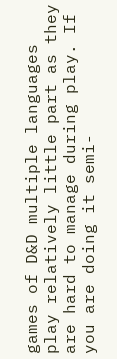games of D&D multiple languages play relatively little part as they are hard to manage during play. If you are doing it semi-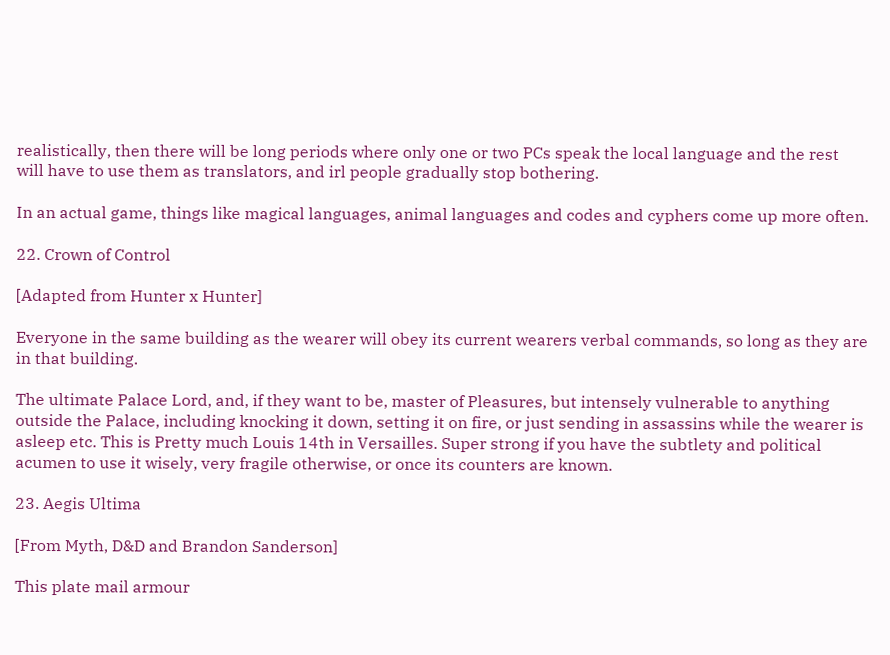realistically, then there will be long periods where only one or two PCs speak the local language and the rest will have to use them as translators, and irl people gradually stop bothering.

In an actual game, things like magical languages, animal languages and codes and cyphers come up more often.

22. Crown of Control

[Adapted from Hunter x Hunter]

Everyone in the same building as the wearer will obey its current wearers verbal commands, so long as they are in that building.

The ultimate Palace Lord, and, if they want to be, master of Pleasures, but intensely vulnerable to anything outside the Palace, including knocking it down, setting it on fire, or just sending in assassins while the wearer is asleep etc. This is Pretty much Louis 14th in Versailles. Super strong if you have the subtlety and political acumen to use it wisely, very fragile otherwise, or once its counters are known.

23. Aegis Ultima

[From Myth, D&D and Brandon Sanderson]

This plate mail armour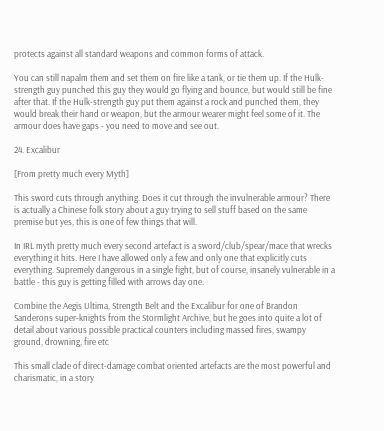protects against all standard weapons and common forms of attack.

You can still napalm them and set them on fire like a tank, or tie them up. If the Hulk-strength guy punched this guy they would go flying and bounce, but would still be fine after that. If the Hulk-strength guy put them against a rock and punched them, they would break their hand or weapon, but the armour wearer might feel some of it. The armour does have gaps - you need to move and see out.

24. Excalibur

[From pretty much every Myth]

This sword cuts through anything. Does it cut through the invulnerable armour? There is actually a Chinese folk story about a guy trying to sell stuff based on the same premise but yes, this is one of few things that will.

In IRL myth pretty much every second artefact is a sword/club/spear/mace that wrecks everything it hits. Here I have allowed only a few and only one that explicitly cuts everything. Supremely dangerous in a single fight, but of course, insanely vulnerable in a battle - this guy is getting filled with arrows day one.

Combine the Aegis Ultima, Strength Belt and the Excalibur for one of Brandon Sanderons super-knights from the Stormlight Archive, but he goes into quite a lot of detail about various possible practical counters including massed fires, swampy ground, drowning, fire etc

This small clade of direct-damage combat oriented artefacts are the most powerful and charismatic, in a story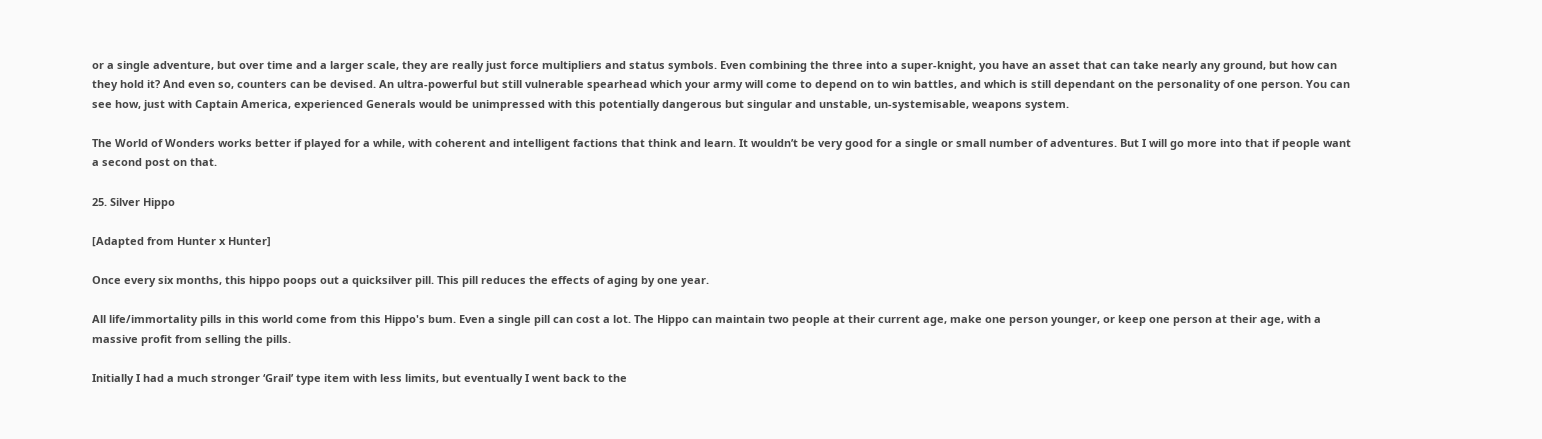or a single adventure, but over time and a larger scale, they are really just force multipliers and status symbols. Even combining the three into a super-knight, you have an asset that can take nearly any ground, but how can they hold it? And even so, counters can be devised. An ultra-powerful but still vulnerable spearhead which your army will come to depend on to win battles, and which is still dependant on the personality of one person. You can see how, just with Captain America, experienced Generals would be unimpressed with this potentially dangerous but singular and unstable, un-systemisable, weapons system.

The World of Wonders works better if played for a while, with coherent and intelligent factions that think and learn. It wouldn’t be very good for a single or small number of adventures. But I will go more into that if people want a second post on that.

25. Silver Hippo

[Adapted from Hunter x Hunter]

Once every six months, this hippo poops out a quicksilver pill. This pill reduces the effects of aging by one year.

All life/immortality pills in this world come from this Hippo's bum. Even a single pill can cost a lot. The Hippo can maintain two people at their current age, make one person younger, or keep one person at their age, with a massive profit from selling the pills.

Initially I had a much stronger ‘Grail’ type item with less limits, but eventually I went back to the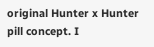original Hunter x Hunter pill concept. I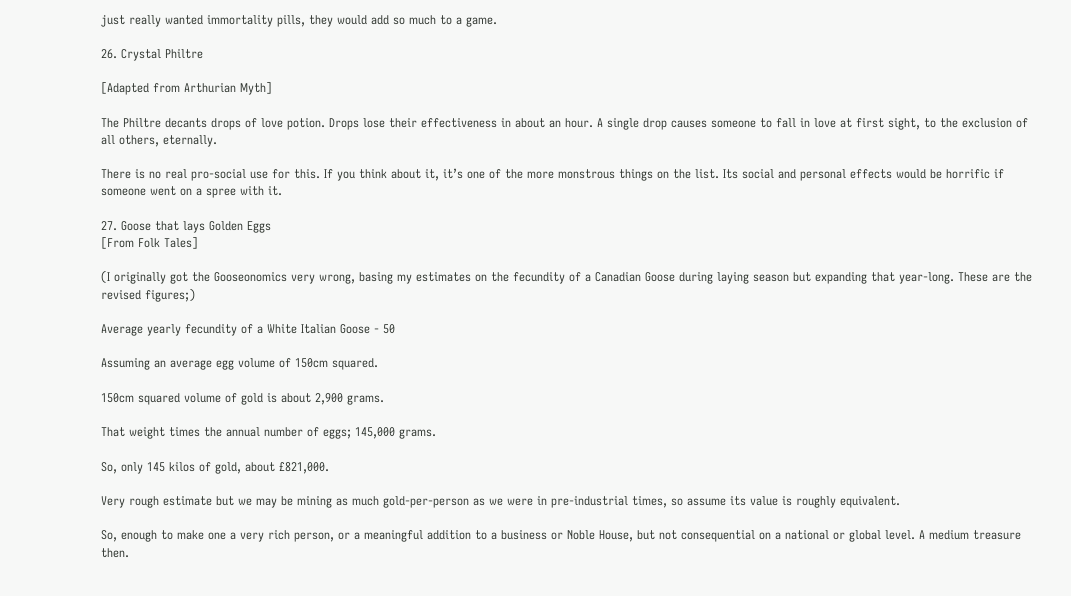just really wanted immortality pills, they would add so much to a game.

26. Crystal Philtre

[Adapted from Arthurian Myth]

The Philtre decants drops of love potion. Drops lose their effectiveness in about an hour. A single drop causes someone to fall in love at first sight, to the exclusion of all others, eternally.

There is no real pro-social use for this. If you think about it, it’s one of the more monstrous things on the list. Its social and personal effects would be horrific if someone went on a spree with it.

27. Goose that lays Golden Eggs
[From Folk Tales]

(I originally got the Gooseonomics very wrong, basing my estimates on the fecundity of a Canadian Goose during laying season but expanding that year-long. These are the revised figures;)

Average yearly fecundity of a White Italian Goose - 50

Assuming an average egg volume of 150cm squared.

150cm squared volume of gold is about 2,900 grams.

That weight times the annual number of eggs; 145,000 grams.

So, only 145 kilos of gold, about £821,000.

Very rough estimate but we may be mining as much gold-per-person as we were in pre-industrial times, so assume its value is roughly equivalent.

So, enough to make one a very rich person, or a meaningful addition to a business or Noble House, but not consequential on a national or global level. A medium treasure then.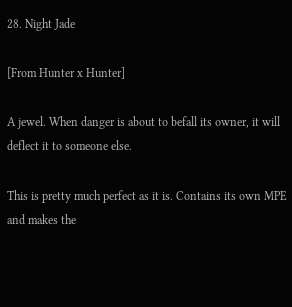28. Night Jade

[From Hunter x Hunter]

A jewel. When danger is about to befall its owner, it will deflect it to someone else.

This is pretty much perfect as it is. Contains its own MPE and makes the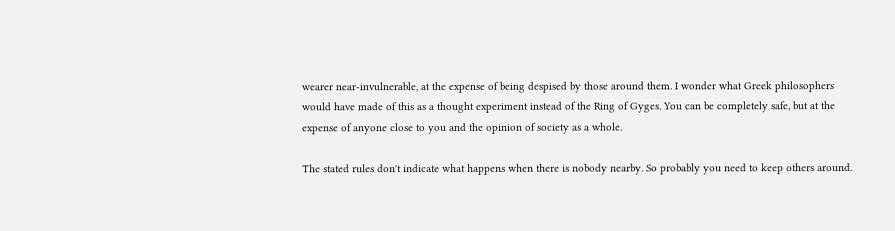wearer near-invulnerable, at the expense of being despised by those around them. I wonder what Greek philosophers would have made of this as a thought experiment instead of the Ring of Gyges. You can be completely safe, but at the expense of anyone close to you and the opinion of society as a whole.

The stated rules don't indicate what happens when there is nobody nearby. So probably you need to keep others around.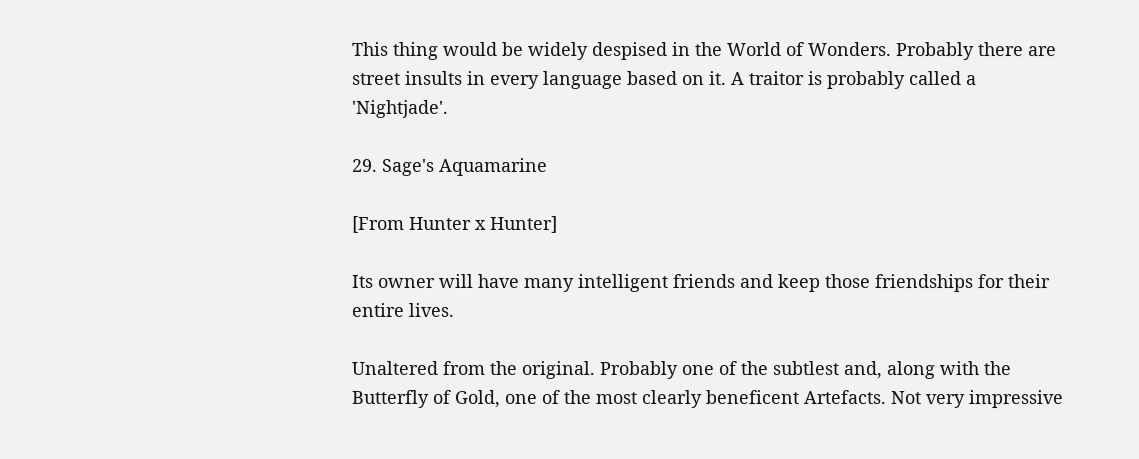This thing would be widely despised in the World of Wonders. Probably there are street insults in every language based on it. A traitor is probably called a 'Nightjade'.

29. Sage's Aquamarine

[From Hunter x Hunter]

Its owner will have many intelligent friends and keep those friendships for their entire lives.

Unaltered from the original. Probably one of the subtlest and, along with the Butterfly of Gold, one of the most clearly beneficent Artefacts. Not very impressive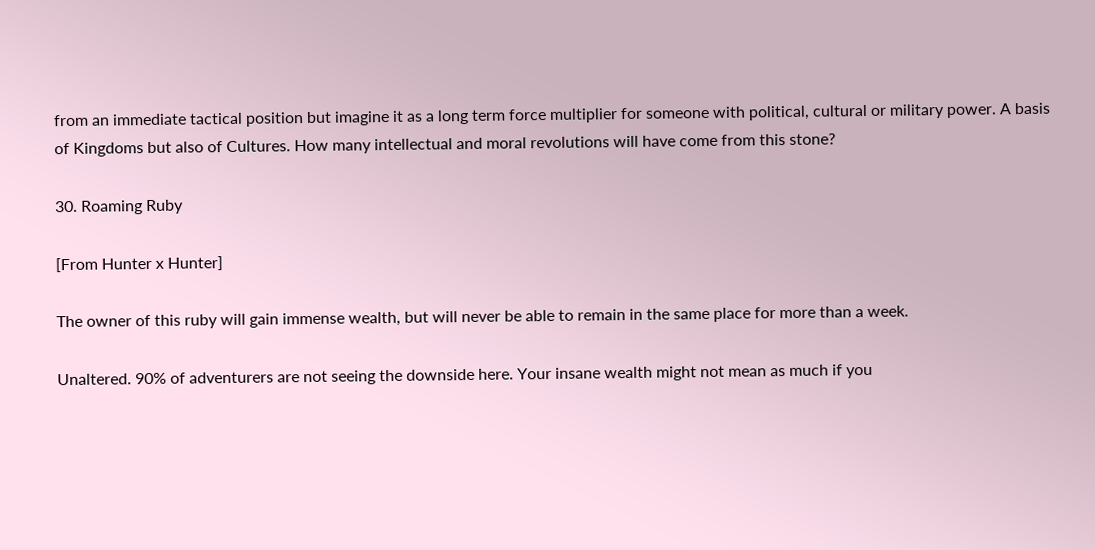from an immediate tactical position but imagine it as a long term force multiplier for someone with political, cultural or military power. A basis of Kingdoms but also of Cultures. How many intellectual and moral revolutions will have come from this stone?

30. Roaming Ruby

[From Hunter x Hunter]

The owner of this ruby will gain immense wealth, but will never be able to remain in the same place for more than a week.

Unaltered. 90% of adventurers are not seeing the downside here. Your insane wealth might not mean as much if you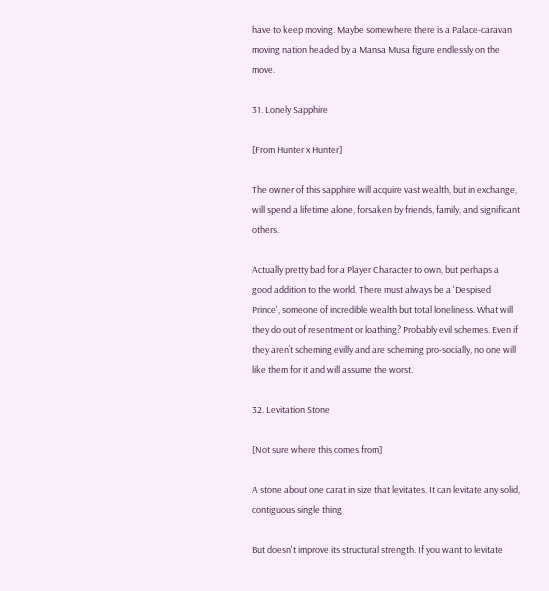have to keep moving. Maybe somewhere there is a Palace-caravan moving nation headed by a Mansa Musa figure endlessly on the move.

31. Lonely Sapphire

[From Hunter x Hunter]

The owner of this sapphire will acquire vast wealth, but in exchange, will spend a lifetime alone, forsaken by friends, family, and significant others.

Actually pretty bad for a Player Character to own, but perhaps a good addition to the world. There must always be a 'Despised Prince', someone of incredible wealth but total loneliness. What will they do out of resentment or loathing? Probably evil schemes. Even if they aren’t scheming evilly and are scheming pro-socially, no one will like them for it and will assume the worst.

32. Levitation Stone

[Not sure where this comes from]

A stone about one carat in size that levitates. It can levitate any solid, contiguous single thing

But doesn't improve its structural strength. If you want to levitate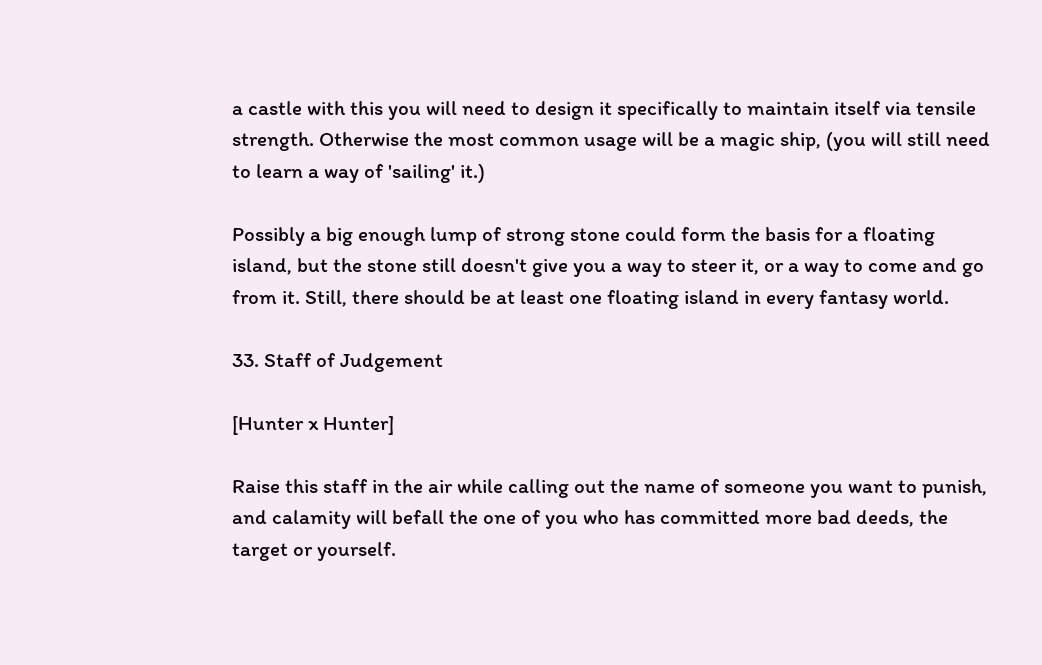a castle with this you will need to design it specifically to maintain itself via tensile strength. Otherwise the most common usage will be a magic ship, (you will still need to learn a way of 'sailing' it.)

Possibly a big enough lump of strong stone could form the basis for a floating island, but the stone still doesn't give you a way to steer it, or a way to come and go from it. Still, there should be at least one floating island in every fantasy world.

33. Staff of Judgement

[Hunter x Hunter]

Raise this staff in the air while calling out the name of someone you want to punish, and calamity will befall the one of you who has committed more bad deeds, the target or yourself.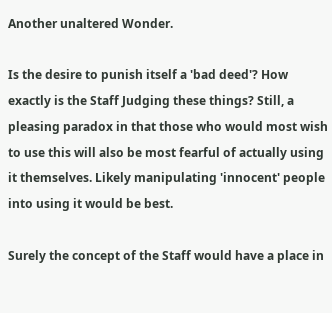Another unaltered Wonder.

Is the desire to punish itself a 'bad deed'? How exactly is the Staff Judging these things? Still, a pleasing paradox in that those who would most wish to use this will also be most fearful of actually using it themselves. Likely manipulating 'innocent' people into using it would be best.

Surely the concept of the Staff would have a place in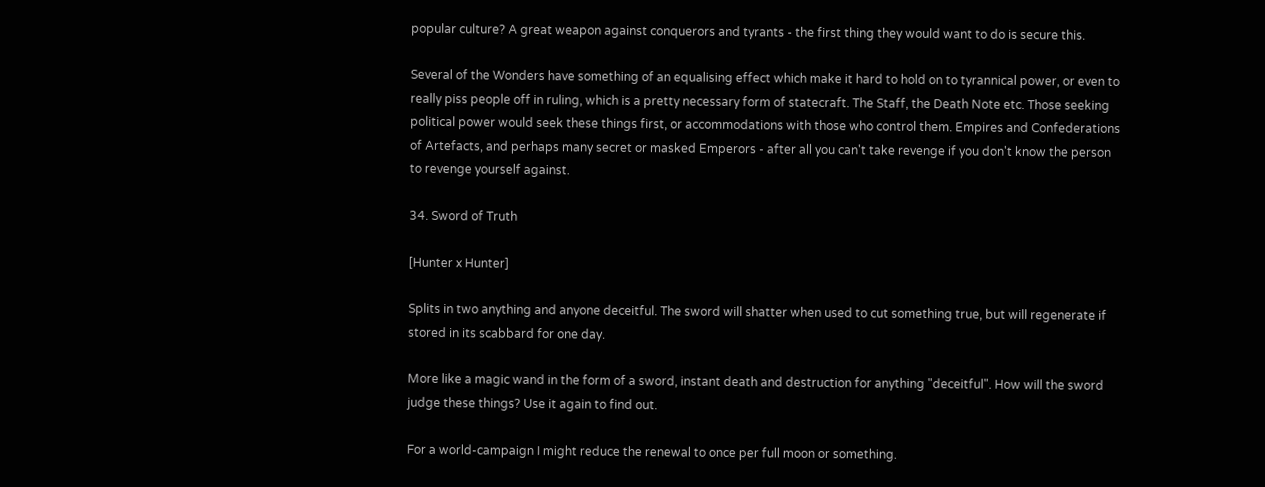popular culture? A great weapon against conquerors and tyrants - the first thing they would want to do is secure this.

Several of the Wonders have something of an equalising effect which make it hard to hold on to tyrannical power, or even to really piss people off in ruling, which is a pretty necessary form of statecraft. The Staff, the Death Note etc. Those seeking political power would seek these things first, or accommodations with those who control them. Empires and Confederations of Artefacts, and perhaps many secret or masked Emperors - after all you can't take revenge if you don't know the person to revenge yourself against.

34. Sword of Truth

[Hunter x Hunter]

Splits in two anything and anyone deceitful. The sword will shatter when used to cut something true, but will regenerate if stored in its scabbard for one day.

More like a magic wand in the form of a sword, instant death and destruction for anything "deceitful". How will the sword judge these things? Use it again to find out.

For a world-campaign I might reduce the renewal to once per full moon or something.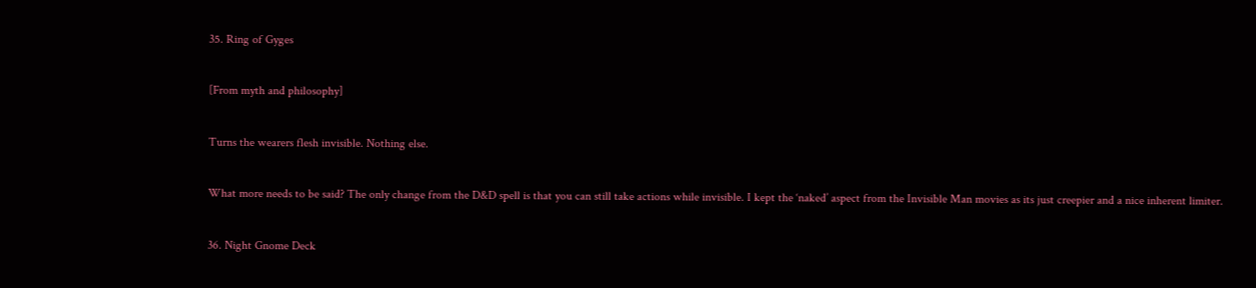35. Ring of Gyges

[From myth and philosophy]

Turns the wearers flesh invisible. Nothing else.

What more needs to be said? The only change from the D&D spell is that you can still take actions while invisible. I kept the ‘naked’ aspect from the Invisible Man movies as its just creepier and a nice inherent limiter.

36. Night Gnome Deck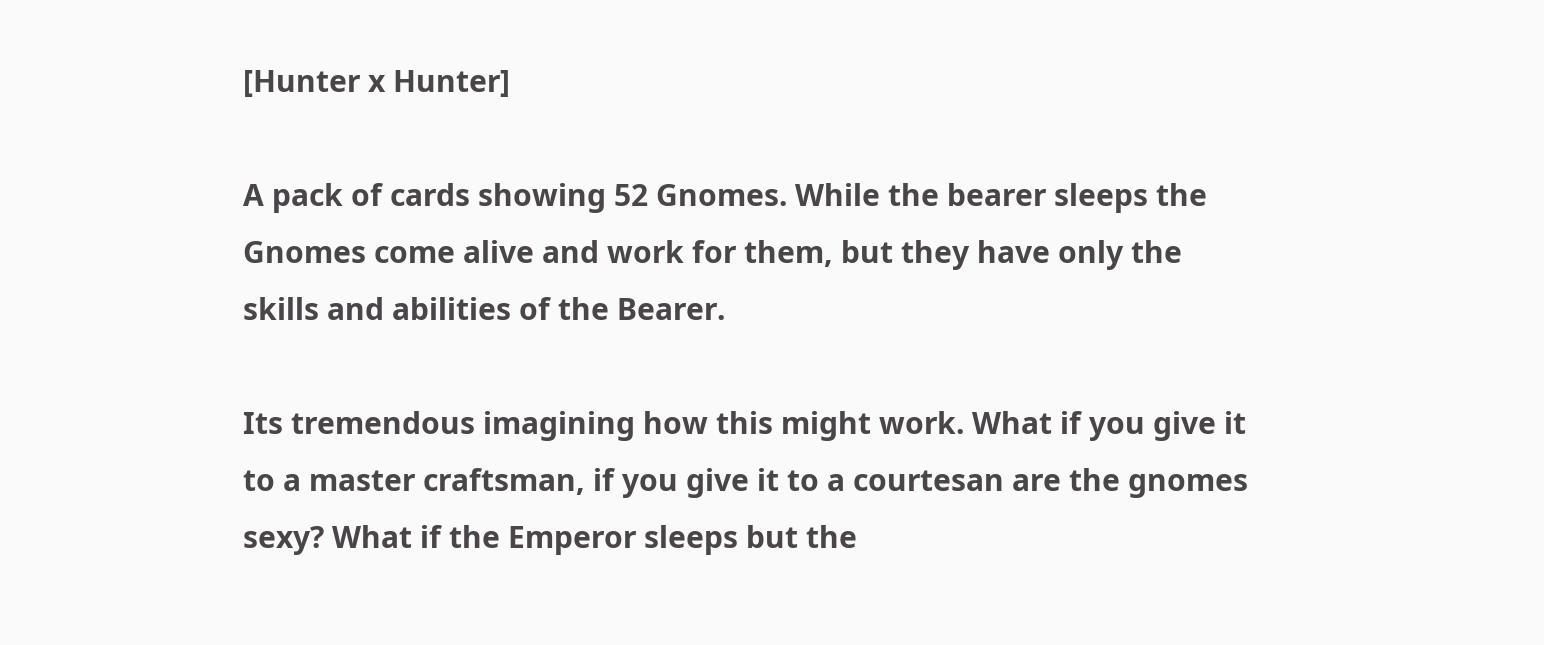[Hunter x Hunter]

A pack of cards showing 52 Gnomes. While the bearer sleeps the Gnomes come alive and work for them, but they have only the skills and abilities of the Bearer.

Its tremendous imagining how this might work. What if you give it to a master craftsman, if you give it to a courtesan are the gnomes sexy? What if the Emperor sleeps but the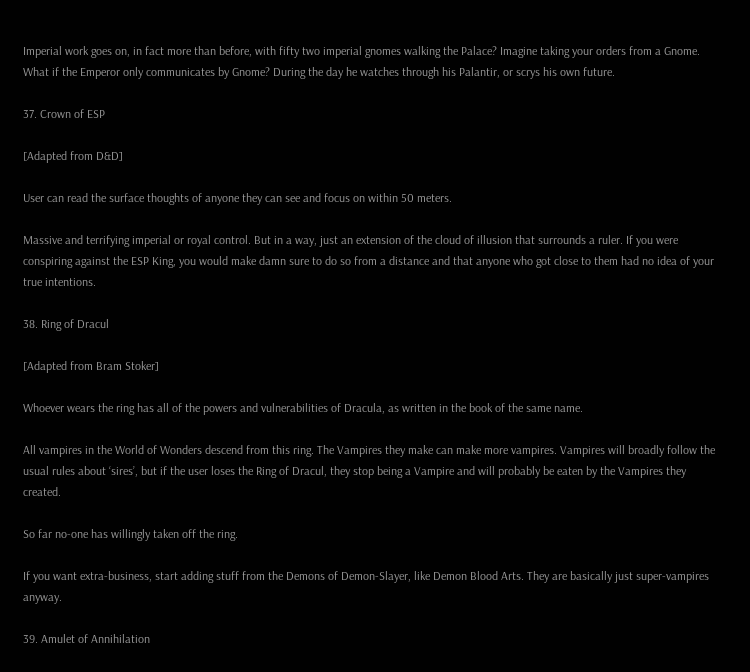Imperial work goes on, in fact more than before, with fifty two imperial gnomes walking the Palace? Imagine taking your orders from a Gnome. What if the Emperor only communicates by Gnome? During the day he watches through his Palantir, or scrys his own future.

37. Crown of ESP

[Adapted from D&D]

User can read the surface thoughts of anyone they can see and focus on within 50 meters.

Massive and terrifying imperial or royal control. But in a way, just an extension of the cloud of illusion that surrounds a ruler. If you were conspiring against the ESP King, you would make damn sure to do so from a distance and that anyone who got close to them had no idea of your true intentions.

38. Ring of Dracul

[Adapted from Bram Stoker]

Whoever wears the ring has all of the powers and vulnerabilities of Dracula, as written in the book of the same name.

All vampires in the World of Wonders descend from this ring. The Vampires they make can make more vampires. Vampires will broadly follow the usual rules about ‘sires’, but if the user loses the Ring of Dracul, they stop being a Vampire and will probably be eaten by the Vampires they created.

So far no-one has willingly taken off the ring.

If you want extra-business, start adding stuff from the Demons of Demon-Slayer, like Demon Blood Arts. They are basically just super-vampires anyway.

39. Amulet of Annihilation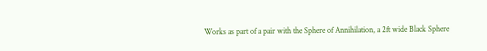Works as part of a pair with the Sphere of Annihilation, a 2ft wide Black Sphere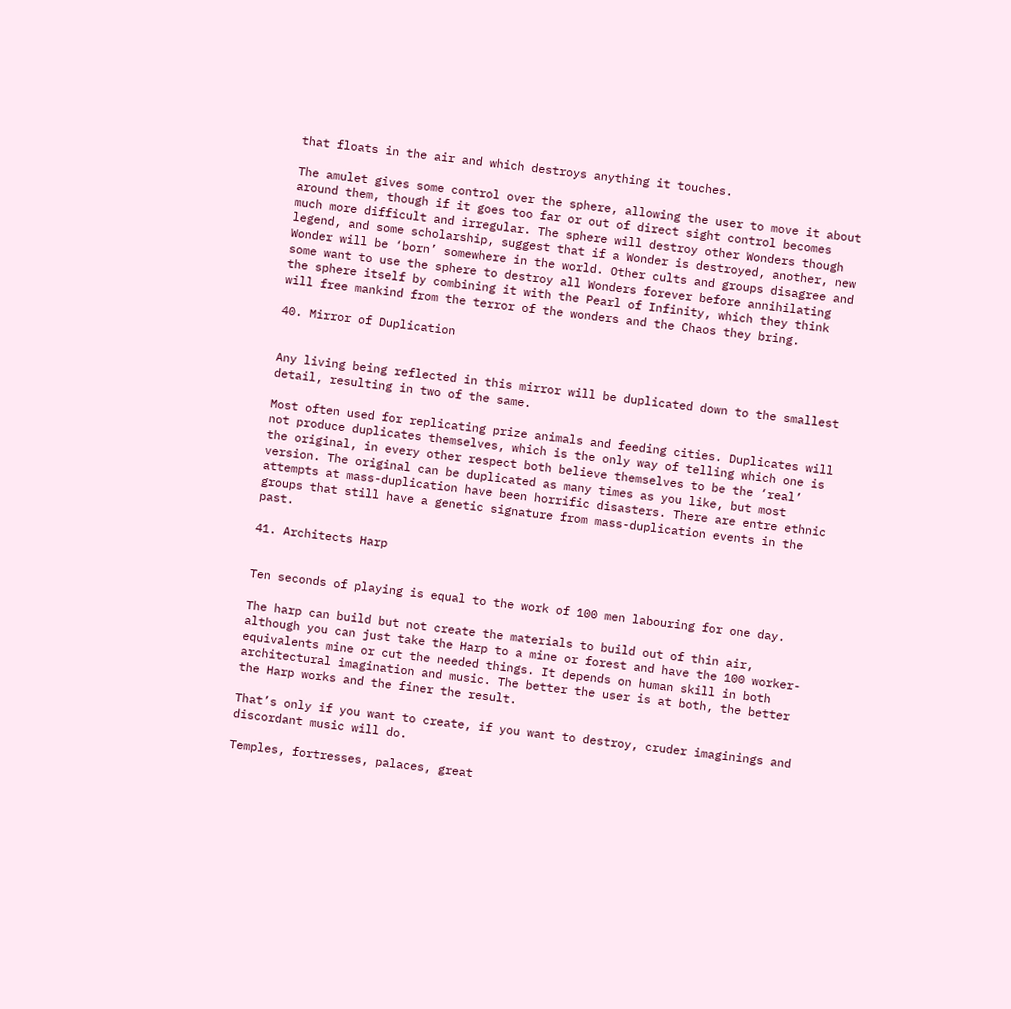that floats in the air and which destroys anything it touches.

The amulet gives some control over the sphere, allowing the user to move it about around them, though if it goes too far or out of direct sight control becomes much more difficult and irregular. The sphere will destroy other Wonders though legend, and some scholarship, suggest that if a Wonder is destroyed, another, new Wonder will be ‘born’ somewhere in the world. Other cults and groups disagree and some want to use the sphere to destroy all Wonders forever before annihilating the sphere itself by combining it with the Pearl of Infinity, which they think will free mankind from the terror of the wonders and the Chaos they bring.

40. Mirror of Duplication


Any living being reflected in this mirror will be duplicated down to the smallest detail, resulting in two of the same.

Most often used for replicating prize animals and feeding cities. Duplicates will not produce duplicates themselves, which is the only way of telling which one is the original, in every other respect both believe themselves to be the ‘real’ version. The original can be duplicated as many times as you like, but most attempts at mass-duplication have been horrific disasters. There are entre ethnic groups that still have a genetic signature from mass-duplication events in the past.

41. Architects Harp


Ten seconds of playing is equal to the work of 100 men labouring for one day.

The harp can build but not create the materials to build out of thin air, although you can just take the Harp to a mine or forest and have the 100 worker-equivalents mine or cut the needed things. It depends on human skill in both architectural imagination and music. The better the user is at both, the better the Harp works and the finer the result.

That’s only if you want to create, if you want to destroy, cruder imaginings and discordant music will do.

Temples, fortresses, palaces, great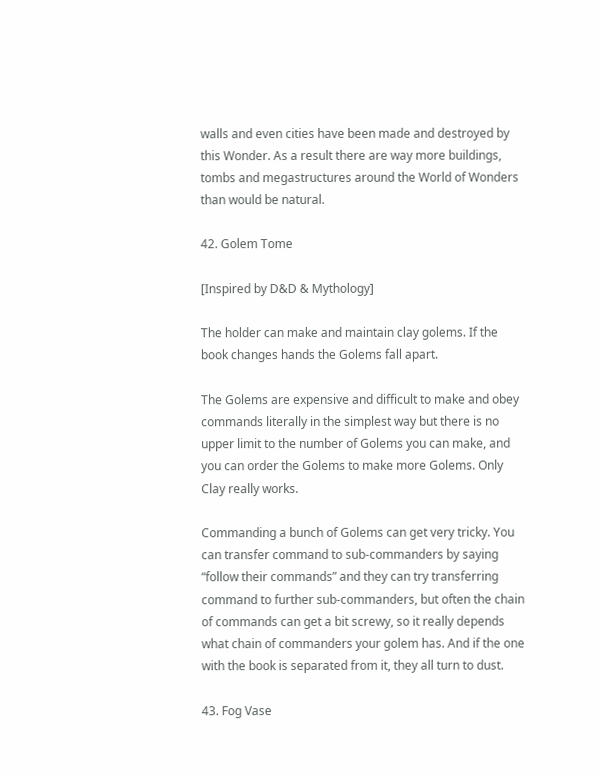walls and even cities have been made and destroyed by this Wonder. As a result there are way more buildings, tombs and megastructures around the World of Wonders than would be natural.

42. Golem Tome

[Inspired by D&D & Mythology]

The holder can make and maintain clay golems. If the book changes hands the Golems fall apart.

The Golems are expensive and difficult to make and obey commands literally in the simplest way but there is no upper limit to the number of Golems you can make, and you can order the Golems to make more Golems. Only Clay really works.

Commanding a bunch of Golems can get very tricky. You can transfer command to sub-commanders by saying “follow their commands” and they can try transferring command to further sub-commanders, but often the chain of commands can get a bit screwy, so it really depends what chain of commanders your golem has. And if the one with the book is separated from it, they all turn to dust.

43. Fog Vase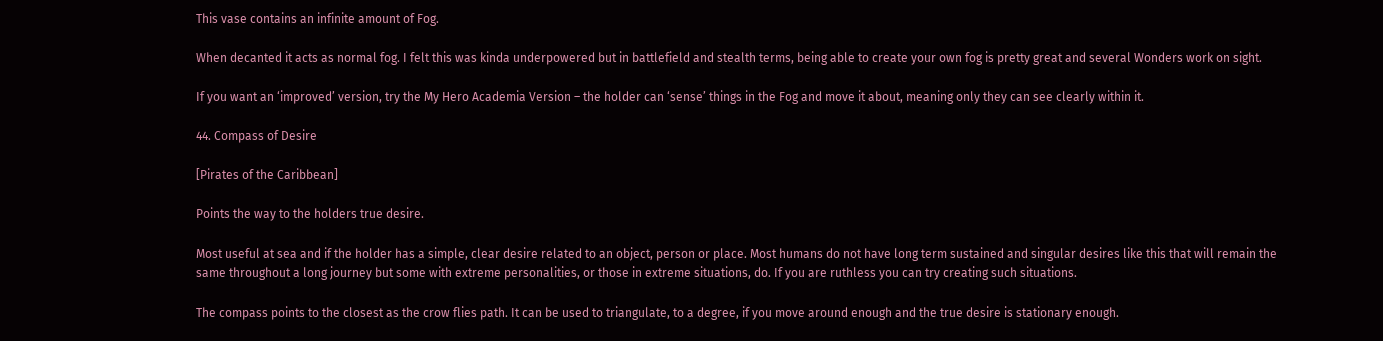This vase contains an infinite amount of Fog.

When decanted it acts as normal fog. I felt this was kinda underpowered but in battlefield and stealth terms, being able to create your own fog is pretty great and several Wonders work on sight.

If you want an ‘improved’ version, try the My Hero Academia Version – the holder can ‘sense’ things in the Fog and move it about, meaning only they can see clearly within it.

44. Compass of Desire

[Pirates of the Caribbean]

Points the way to the holders true desire.

Most useful at sea and if the holder has a simple, clear desire related to an object, person or place. Most humans do not have long term sustained and singular desires like this that will remain the same throughout a long journey but some with extreme personalities, or those in extreme situations, do. If you are ruthless you can try creating such situations.

The compass points to the closest as the crow flies path. It can be used to triangulate, to a degree, if you move around enough and the true desire is stationary enough.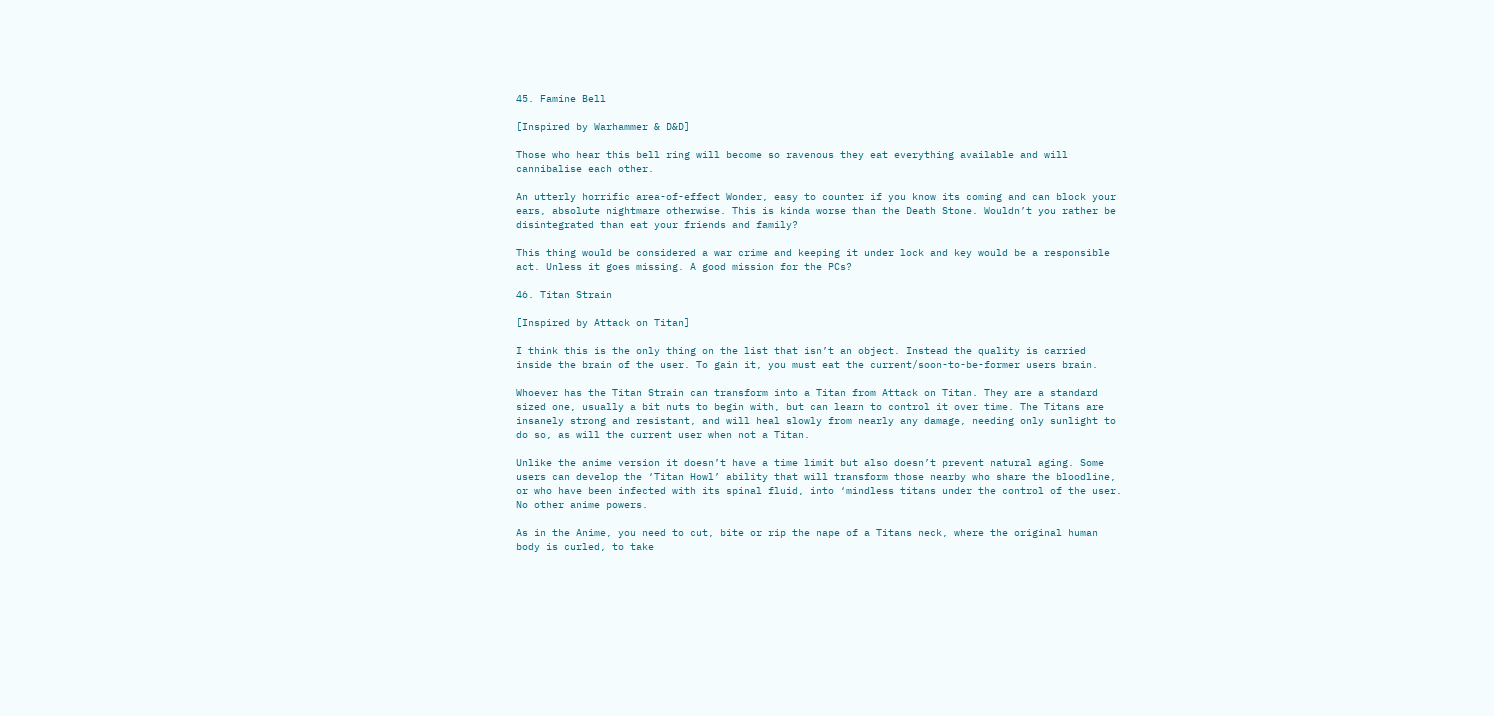45. Famine Bell

[Inspired by Warhammer & D&D]

Those who hear this bell ring will become so ravenous they eat everything available and will cannibalise each other.

An utterly horrific area-of-effect Wonder, easy to counter if you know its coming and can block your ears, absolute nightmare otherwise. This is kinda worse than the Death Stone. Wouldn’t you rather be disintegrated than eat your friends and family?

This thing would be considered a war crime and keeping it under lock and key would be a responsible act. Unless it goes missing. A good mission for the PCs?

46. Titan Strain

[Inspired by Attack on Titan]

I think this is the only thing on the list that isn’t an object. Instead the quality is carried inside the brain of the user. To gain it, you must eat the current/soon-to-be-former users brain.

Whoever has the Titan Strain can transform into a Titan from Attack on Titan. They are a standard sized one, usually a bit nuts to begin with, but can learn to control it over time. The Titans are insanely strong and resistant, and will heal slowly from nearly any damage, needing only sunlight to do so, as will the current user when not a Titan.

Unlike the anime version it doesn’t have a time limit but also doesn’t prevent natural aging. Some users can develop the ‘Titan Howl’ ability that will transform those nearby who share the bloodline, or who have been infected with its spinal fluid, into ‘mindless titans under the control of the user. No other anime powers.

As in the Anime, you need to cut, bite or rip the nape of a Titans neck, where the original human body is curled, to take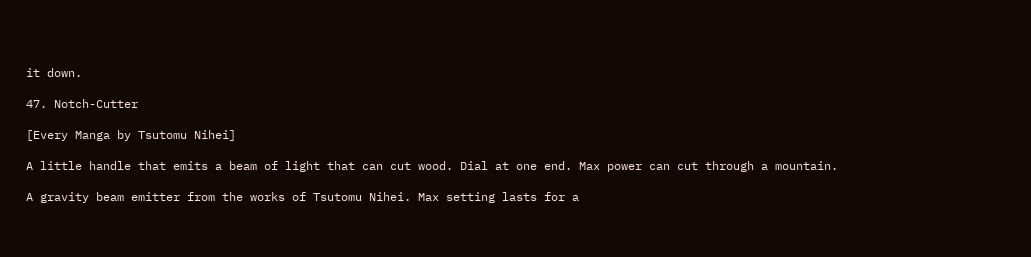it down.

47. Notch-Cutter

[Every Manga by Tsutomu Nihei]

A little handle that emits a beam of light that can cut wood. Dial at one end. Max power can cut through a mountain.

A gravity beam emitter from the works of Tsutomu Nihei. Max setting lasts for a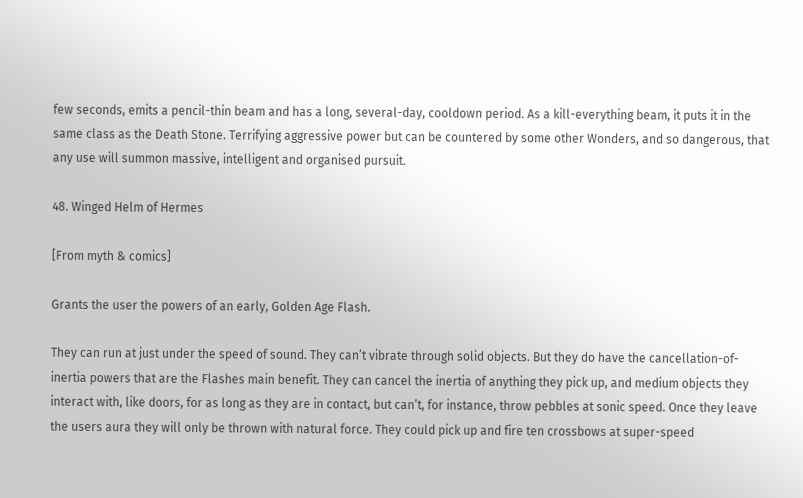few seconds, emits a pencil-thin beam and has a long, several-day, cooldown period. As a kill-everything beam, it puts it in the same class as the Death Stone. Terrifying aggressive power but can be countered by some other Wonders, and so dangerous, that any use will summon massive, intelligent and organised pursuit.

48. Winged Helm of Hermes

[From myth & comics]

Grants the user the powers of an early, Golden Age Flash.

They can run at just under the speed of sound. They can’t vibrate through solid objects. But they do have the cancellation-of-inertia powers that are the Flashes main benefit. They can cancel the inertia of anything they pick up, and medium objects they interact with, like doors, for as long as they are in contact, but can’t, for instance, throw pebbles at sonic speed. Once they leave the users aura they will only be thrown with natural force. They could pick up and fire ten crossbows at super-speed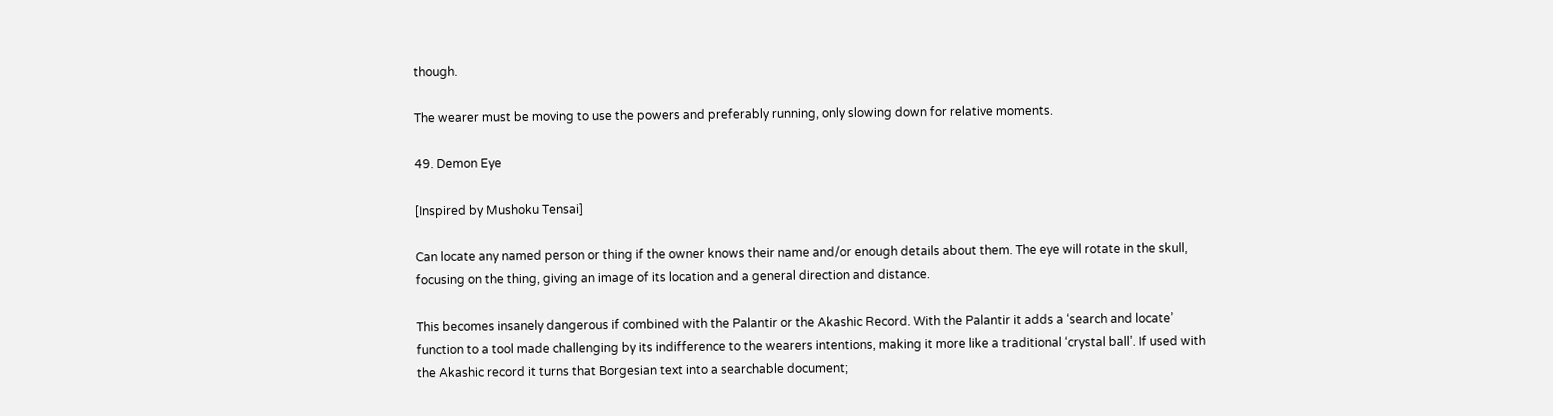though.

The wearer must be moving to use the powers and preferably running, only slowing down for relative moments.

49. Demon Eye

[Inspired by Mushoku Tensai]

Can locate any named person or thing if the owner knows their name and/or enough details about them. The eye will rotate in the skull, focusing on the thing, giving an image of its location and a general direction and distance.

This becomes insanely dangerous if combined with the Palantir or the Akashic Record. With the Palantir it adds a ‘search and locate’ function to a tool made challenging by its indifference to the wearers intentions, making it more like a traditional ‘crystal ball’. If used with the Akashic record it turns that Borgesian text into a searchable document;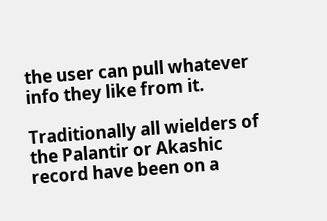the user can pull whatever info they like from it.

Traditionally all wielders of the Palantir or Akashic record have been on a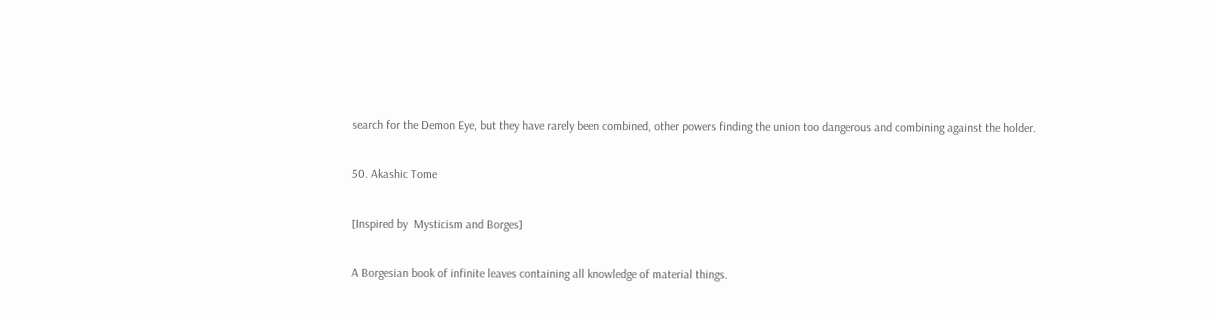search for the Demon Eye, but they have rarely been combined, other powers finding the union too dangerous and combining against the holder.

50. Akashic Tome

[Inspired by  Mysticism and Borges]

A Borgesian book of infinite leaves containing all knowledge of material things.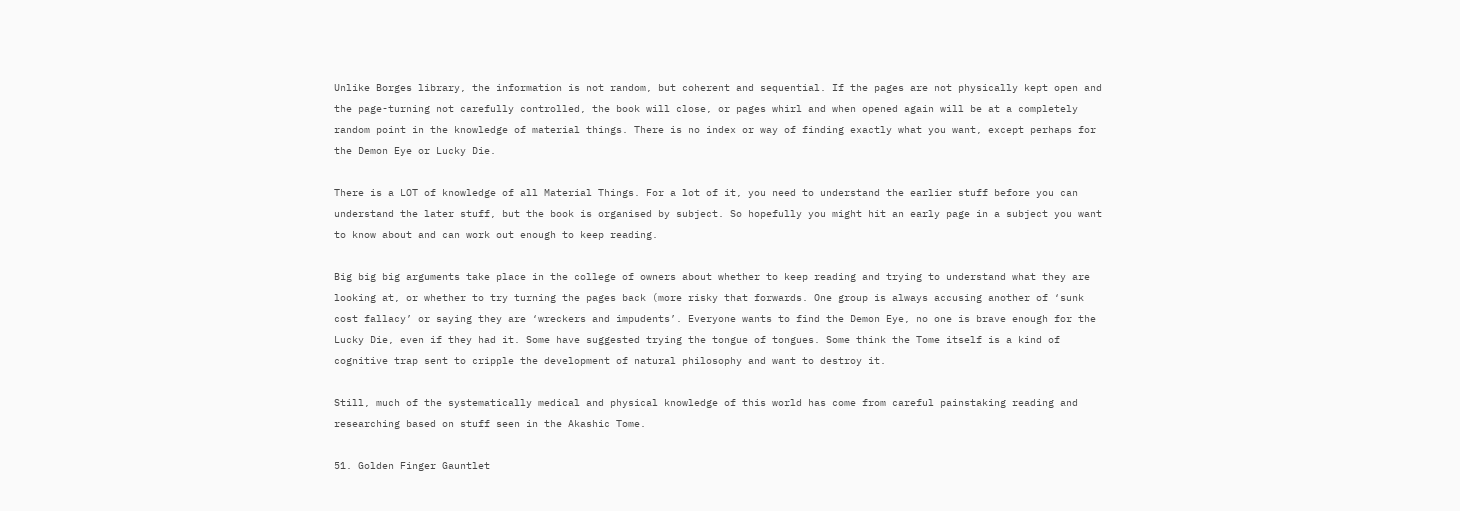Unlike Borges library, the information is not random, but coherent and sequential. If the pages are not physically kept open and the page-turning not carefully controlled, the book will close, or pages whirl and when opened again will be at a completely random point in the knowledge of material things. There is no index or way of finding exactly what you want, except perhaps for the Demon Eye or Lucky Die.

There is a LOT of knowledge of all Material Things. For a lot of it, you need to understand the earlier stuff before you can understand the later stuff, but the book is organised by subject. So hopefully you might hit an early page in a subject you want to know about and can work out enough to keep reading.

Big big big arguments take place in the college of owners about whether to keep reading and trying to understand what they are looking at, or whether to try turning the pages back (more risky that forwards. One group is always accusing another of ‘sunk cost fallacy’ or saying they are ‘wreckers and impudents’. Everyone wants to find the Demon Eye, no one is brave enough for the Lucky Die, even if they had it. Some have suggested trying the tongue of tongues. Some think the Tome itself is a kind of cognitive trap sent to cripple the development of natural philosophy and want to destroy it.

Still, much of the systematically medical and physical knowledge of this world has come from careful painstaking reading and researching based on stuff seen in the Akashic Tome.

51. Golden Finger Gauntlet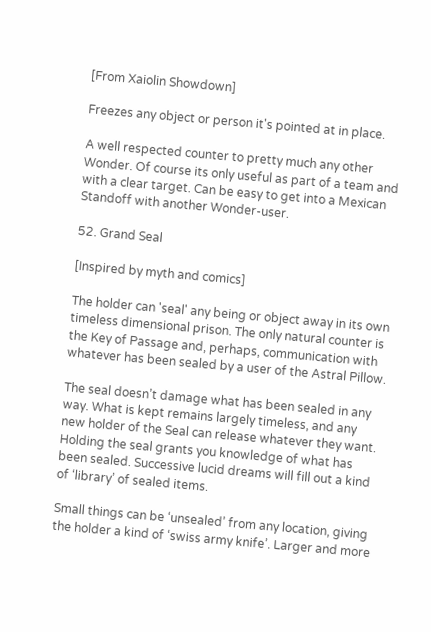[From Xaiolin Showdown]

Freezes any object or person it's pointed at in place.

A well respected counter to pretty much any other Wonder. Of course its only useful as part of a team and with a clear target. Can be easy to get into a Mexican Standoff with another Wonder-user.

52. Grand Seal

[Inspired by myth and comics]

The holder can 'seal' any being or object away in its own timeless dimensional prison. The only natural counter is the Key of Passage and, perhaps, communication with whatever has been sealed by a user of the Astral Pillow.

The seal doesn’t damage what has been sealed in any way. What is kept remains largely timeless, and any new holder of the Seal can release whatever they want. Holding the seal grants you knowledge of what has been sealed. Successive lucid dreams will fill out a kind of ‘library’ of sealed items.

Small things can be ‘unsealed’ from any location, giving the holder a kind of ‘swiss army knife’. Larger and more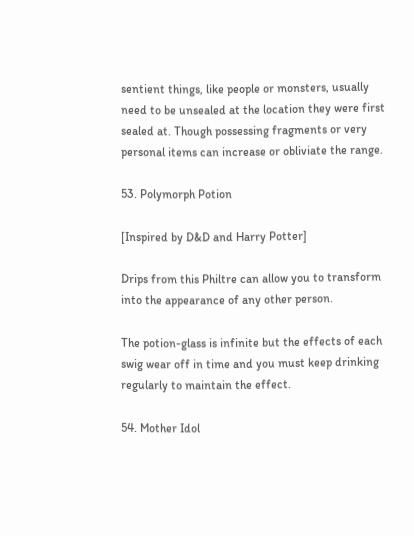sentient things, like people or monsters, usually need to be unsealed at the location they were first sealed at. Though possessing fragments or very personal items can increase or obliviate the range.

53. Polymorph Potion

[Inspired by D&D and Harry Potter]

Drips from this Philtre can allow you to transform into the appearance of any other person.

The potion-glass is infinite but the effects of each swig wear off in time and you must keep drinking regularly to maintain the effect.

54. Mother Idol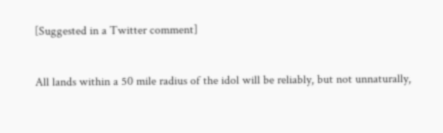[Suggested in a Twitter comment]

All lands within a 50 mile radius of the idol will be reliably, but not unnaturally,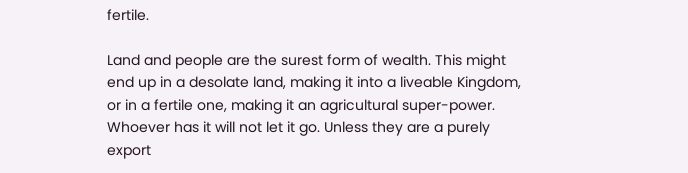fertile.

Land and people are the surest form of wealth. This might end up in a desolate land, making it into a liveable Kingdom, or in a fertile one, making it an agricultural super-power. Whoever has it will not let it go. Unless they are a purely export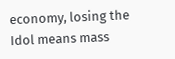economy, losing the Idol means mass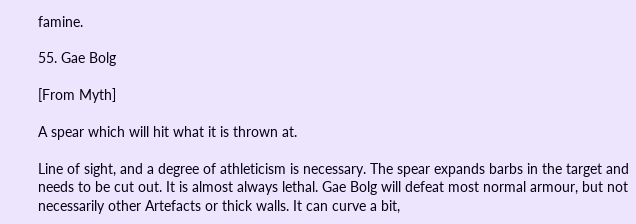famine.

55. Gae Bolg

[From Myth]

A spear which will hit what it is thrown at.

Line of sight, and a degree of athleticism is necessary. The spear expands barbs in the target and needs to be cut out. It is almost always lethal. Gae Bolg will defeat most normal armour, but not necessarily other Artefacts or thick walls. It can curve a bit,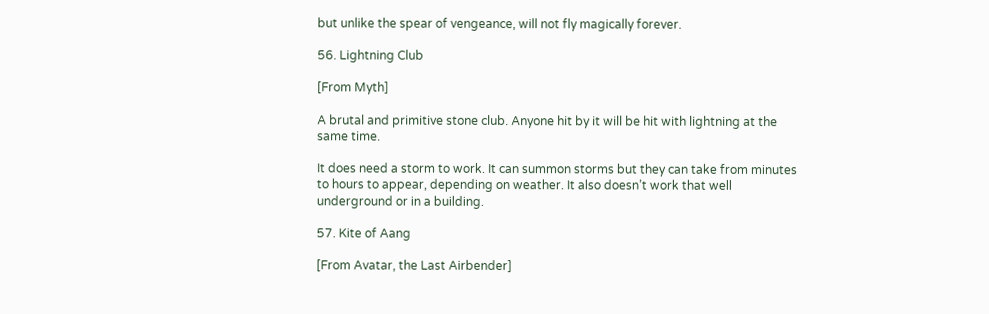but unlike the spear of vengeance, will not fly magically forever.

56. Lightning Club

[From Myth]

A brutal and primitive stone club. Anyone hit by it will be hit with lightning at the same time.

It does need a storm to work. It can summon storms but they can take from minutes to hours to appear, depending on weather. It also doesn’t work that well underground or in a building.

57. Kite of Aang

[From Avatar, the Last Airbender]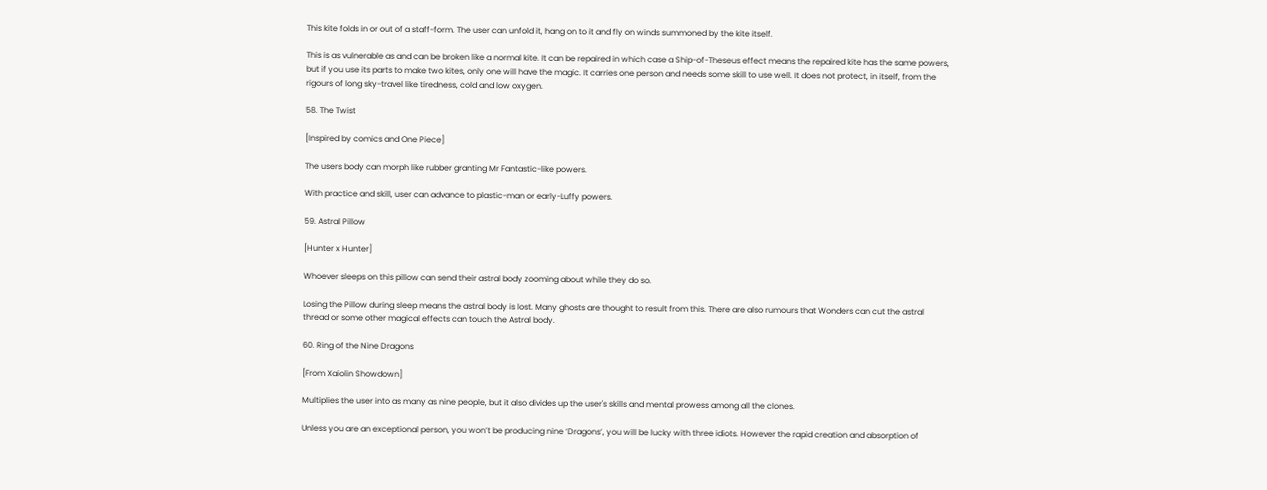This kite folds in or out of a staff-form. The user can unfold it, hang on to it and fly on winds summoned by the kite itself.

This is as vulnerable as and can be broken like a normal kite. It can be repaired in which case a Ship-of-Theseus effect means the repaired kite has the same powers, but if you use its parts to make two kites, only one will have the magic. It carries one person and needs some skill to use well. It does not protect, in itself, from the rigours of long sky-travel like tiredness, cold and low oxygen.

58. The Twist

[Inspired by comics and One Piece]

The users body can morph like rubber granting Mr Fantastic-like powers.

With practice and skill, user can advance to plastic-man or early-Luffy powers.

59. Astral Pillow

[Hunter x Hunter]

Whoever sleeps on this pillow can send their astral body zooming about while they do so.

Losing the Pillow during sleep means the astral body is lost. Many ghosts are thought to result from this. There are also rumours that Wonders can cut the astral thread or some other magical effects can touch the Astral body.

60. Ring of the Nine Dragons

[From Xaiolin Showdown]

Multiplies the user into as many as nine people, but it also divides up the user's skills and mental prowess among all the clones.

Unless you are an exceptional person, you won’t be producing nine ‘Dragons’, you will be lucky with three idiots. However the rapid creation and absorption of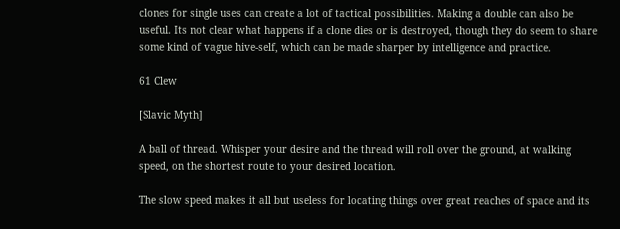clones for single uses can create a lot of tactical possibilities. Making a double can also be useful. Its not clear what happens if a clone dies or is destroyed, though they do seem to share some kind of vague hive-self, which can be made sharper by intelligence and practice.

61 Clew

[Slavic Myth]

A ball of thread. Whisper your desire and the thread will roll over the ground, at walking speed, on the shortest route to your desired location.

The slow speed makes it all but useless for locating things over great reaches of space and its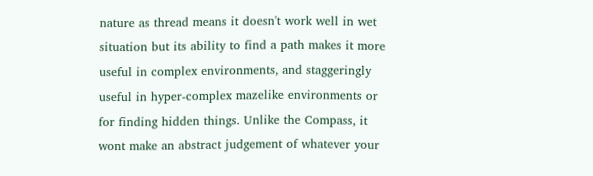nature as thread means it doesn't work well in wet situation but its ability to find a path makes it more useful in complex environments, and staggeringly useful in hyper-complex mazelike environments or for finding hidden things. Unlike the Compass, it wont make an abstract judgement of whatever your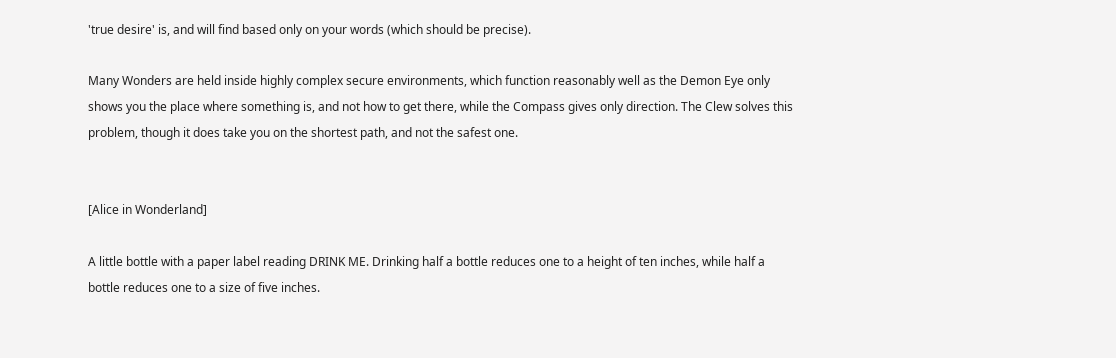'true desire' is, and will find based only on your words (which should be precise).

Many Wonders are held inside highly complex secure environments, which function reasonably well as the Demon Eye only shows you the place where something is, and not how to get there, while the Compass gives only direction. The Clew solves this problem, though it does take you on the shortest path, and not the safest one.


[Alice in Wonderland]

A little bottle with a paper label reading DRINK ME. Drinking half a bottle reduces one to a height of ten inches, while half a bottle reduces one to a size of five inches.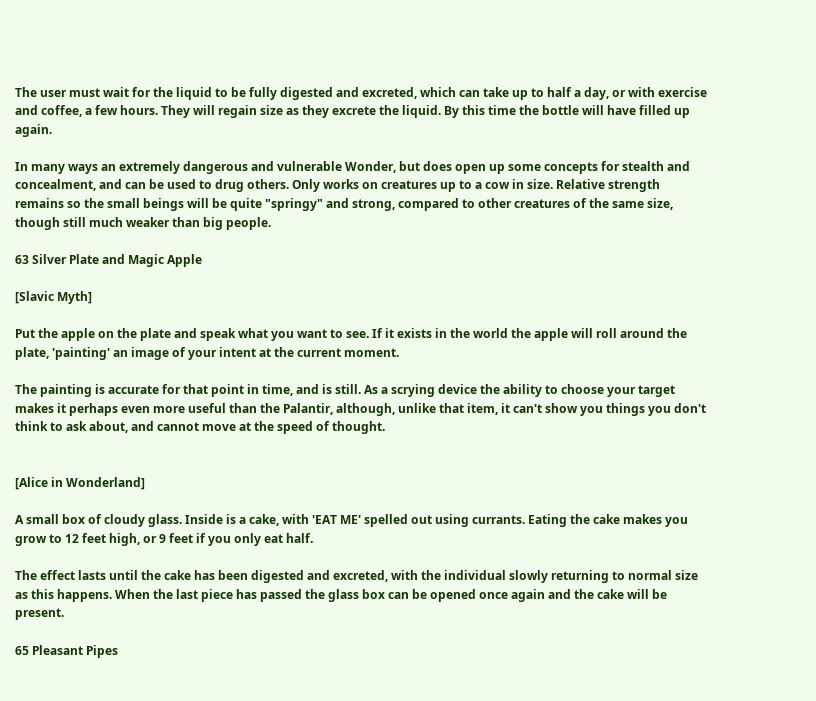The user must wait for the liquid to be fully digested and excreted, which can take up to half a day, or with exercise and coffee, a few hours. They will regain size as they excrete the liquid. By this time the bottle will have filled up again.

In many ways an extremely dangerous and vulnerable Wonder, but does open up some concepts for stealth and concealment, and can be used to drug others. Only works on creatures up to a cow in size. Relative strength remains so the small beings will be quite "springy" and strong, compared to other creatures of the same size, though still much weaker than big people.

63 Silver Plate and Magic Apple

[Slavic Myth]

Put the apple on the plate and speak what you want to see. If it exists in the world the apple will roll around the plate, 'painting' an image of your intent at the current moment.

The painting is accurate for that point in time, and is still. As a scrying device the ability to choose your target makes it perhaps even more useful than the Palantir, although, unlike that item, it can't show you things you don't think to ask about, and cannot move at the speed of thought.


[Alice in Wonderland]

A small box of cloudy glass. Inside is a cake, with 'EAT ME' spelled out using currants. Eating the cake makes you grow to 12 feet high, or 9 feet if you only eat half.

The effect lasts until the cake has been digested and excreted, with the individual slowly returning to normal size as this happens. When the last piece has passed the glass box can be opened once again and the cake will be present.

65 Pleasant Pipes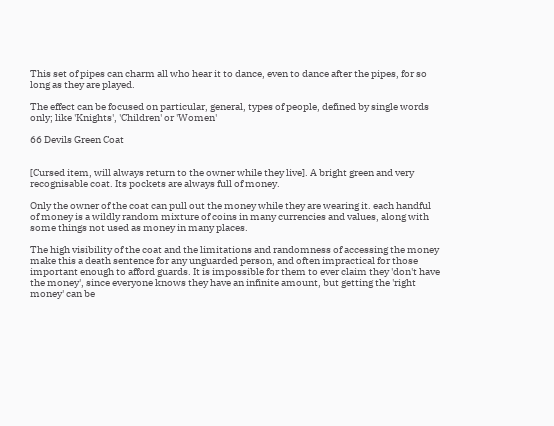This set of pipes can charm all who hear it to dance, even to dance after the pipes, for so long as they are played.

The effect can be focused on particular, general, types of people, defined by single words only; like 'Knights', 'Children' or 'Women'

66 Devils Green Coat


[Cursed item, will always return to the owner while they live]. A bright green and very recognisable coat. Its pockets are always full of money.

Only the owner of the coat can pull out the money while they are wearing it. each handful of money is a wildly random mixture of coins in many currencies and values, along with some things not used as money in many places.

The high visibility of the coat and the limitations and randomness of accessing the money make this a death sentence for any unguarded person, and often impractical for those important enough to afford guards. It is impossible for them to ever claim they 'don't have the money', since everyone knows they have an infinite amount, but getting the 'right money' can be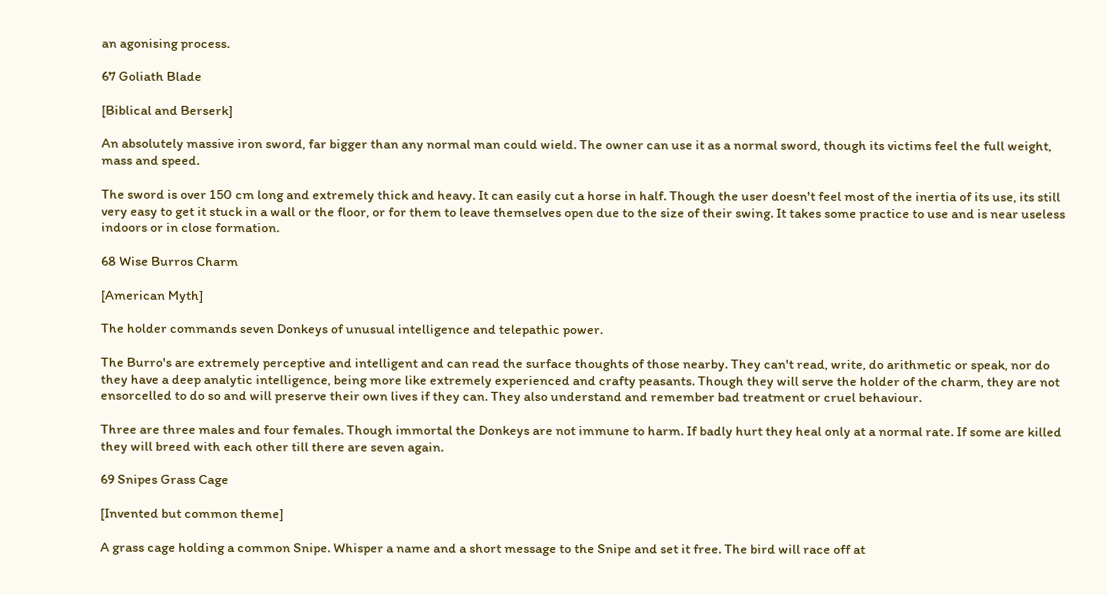an agonising process.

67 Goliath Blade

[Biblical and Berserk]

An absolutely massive iron sword, far bigger than any normal man could wield. The owner can use it as a normal sword, though its victims feel the full weight, mass and speed.

The sword is over 150 cm long and extremely thick and heavy. It can easily cut a horse in half. Though the user doesn't feel most of the inertia of its use, its still very easy to get it stuck in a wall or the floor, or for them to leave themselves open due to the size of their swing. It takes some practice to use and is near useless indoors or in close formation.

68 Wise Burros Charm

[American Myth]

The holder commands seven Donkeys of unusual intelligence and telepathic power.

The Burro's are extremely perceptive and intelligent and can read the surface thoughts of those nearby. They can't read, write, do arithmetic or speak, nor do they have a deep analytic intelligence, being more like extremely experienced and crafty peasants. Though they will serve the holder of the charm, they are not ensorcelled to do so and will preserve their own lives if they can. They also understand and remember bad treatment or cruel behaviour.

Three are three males and four females. Though immortal the Donkeys are not immune to harm. If badly hurt they heal only at a normal rate. If some are killed they will breed with each other till there are seven again.

69 Snipes Grass Cage

[Invented but common theme]

A grass cage holding a common Snipe. Whisper a name and a short message to the Snipe and set it free. The bird will race off at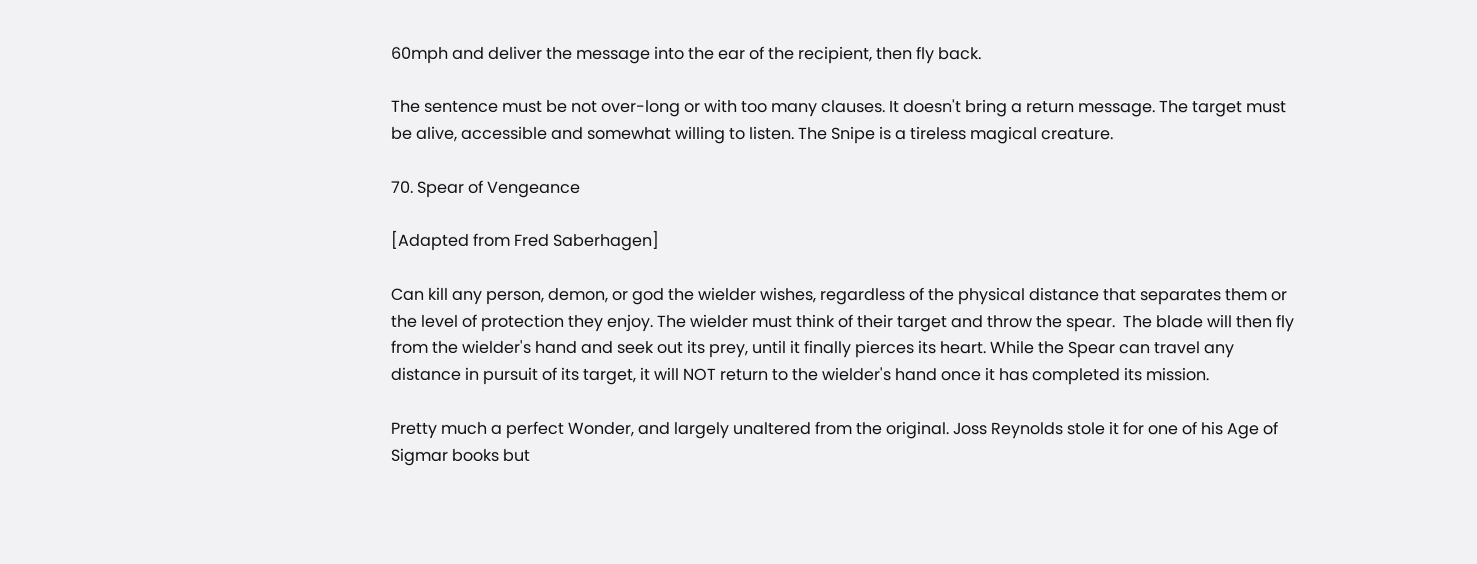60mph and deliver the message into the ear of the recipient, then fly back.

The sentence must be not over-long or with too many clauses. It doesn't bring a return message. The target must be alive, accessible and somewhat willing to listen. The Snipe is a tireless magical creature.

70. Spear of Vengeance

[Adapted from Fred Saberhagen]

Can kill any person, demon, or god the wielder wishes, regardless of the physical distance that separates them or the level of protection they enjoy. The wielder must think of their target and throw the spear.  The blade will then fly from the wielder's hand and seek out its prey, until it finally pierces its heart. While the Spear can travel any distance in pursuit of its target, it will NOT return to the wielder's hand once it has completed its mission.

Pretty much a perfect Wonder, and largely unaltered from the original. Joss Reynolds stole it for one of his Age of Sigmar books but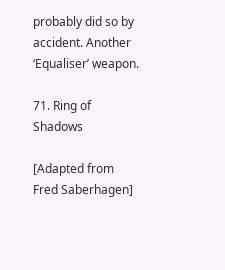probably did so by accident. Another ‘Equaliser’ weapon.

71. Ring of Shadows

[Adapted from Fred Saberhagen]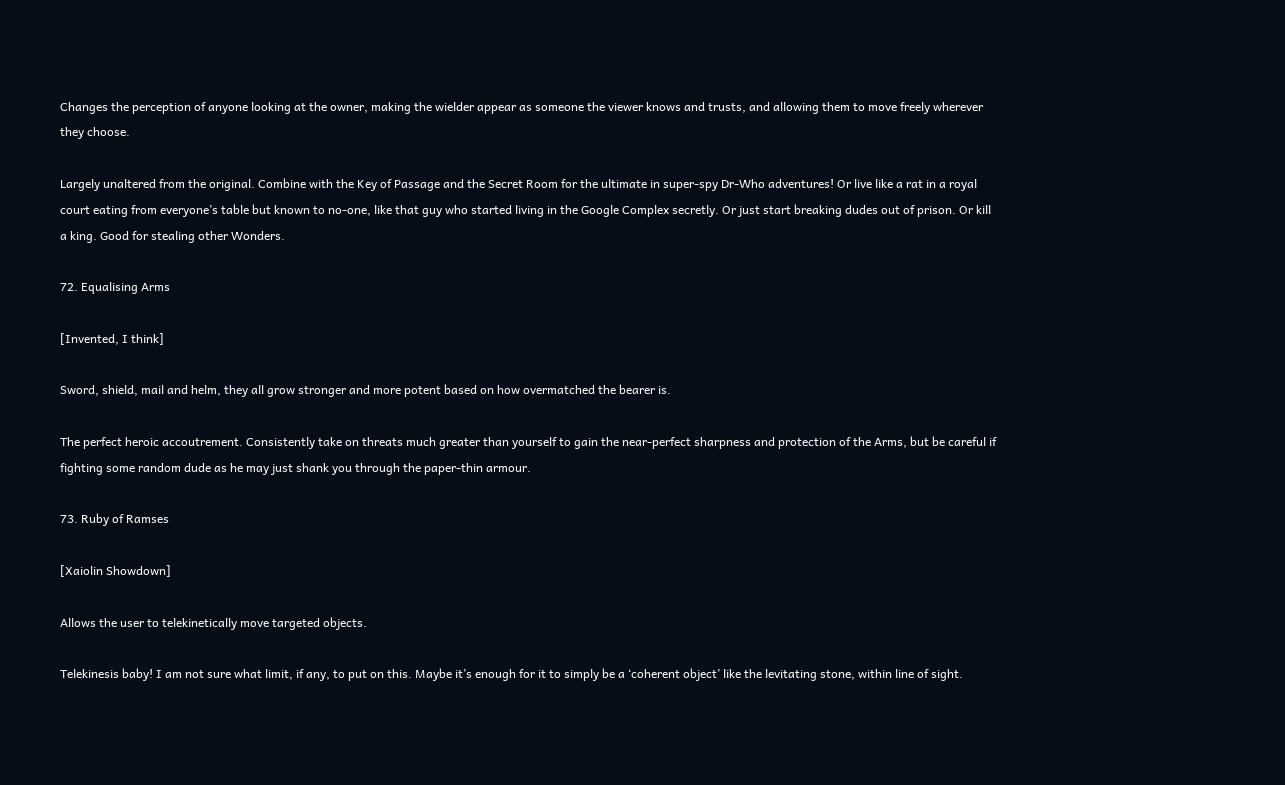Changes the perception of anyone looking at the owner, making the wielder appear as someone the viewer knows and trusts, and allowing them to move freely wherever they choose.

Largely unaltered from the original. Combine with the Key of Passage and the Secret Room for the ultimate in super-spy Dr-Who adventures! Or live like a rat in a royal court eating from everyone’s table but known to no-one, like that guy who started living in the Google Complex secretly. Or just start breaking dudes out of prison. Or kill a king. Good for stealing other Wonders.

72. Equalising Arms

[Invented, I think]

Sword, shield, mail and helm, they all grow stronger and more potent based on how overmatched the bearer is.

The perfect heroic accoutrement. Consistently take on threats much greater than yourself to gain the near-perfect sharpness and protection of the Arms, but be careful if fighting some random dude as he may just shank you through the paper-thin armour.

73. Ruby of Ramses

[Xaiolin Showdown]

Allows the user to telekinetically move targeted objects.

Telekinesis baby! I am not sure what limit, if any, to put on this. Maybe it’s enough for it to simply be a ‘coherent object’ like the levitating stone, within line of sight.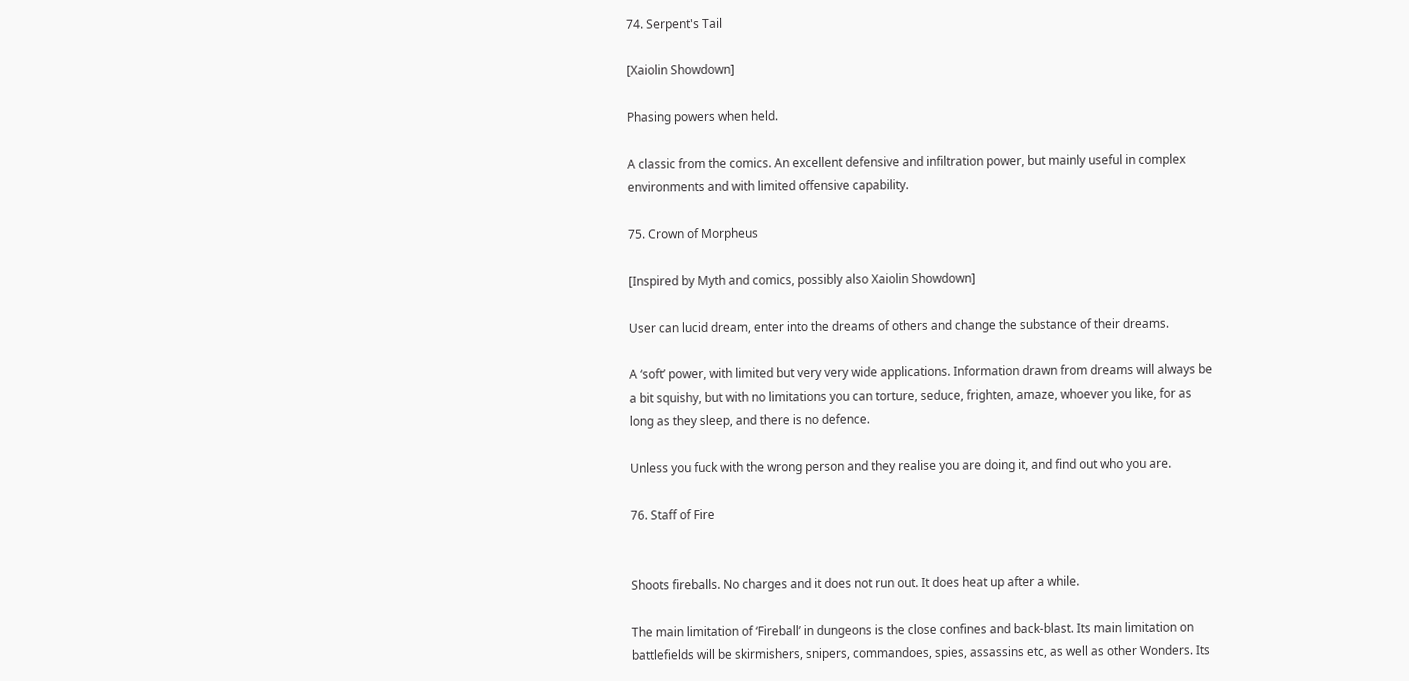74. Serpent's Tail

[Xaiolin Showdown]

Phasing powers when held.

A classic from the comics. An excellent defensive and infiltration power, but mainly useful in complex environments and with limited offensive capability.

75. Crown of Morpheus

[Inspired by Myth and comics, possibly also Xaiolin Showdown]

User can lucid dream, enter into the dreams of others and change the substance of their dreams.

A ‘soft’ power, with limited but very very wide applications. Information drawn from dreams will always be a bit squishy, but with no limitations you can torture, seduce, frighten, amaze, whoever you like, for as long as they sleep, and there is no defence.

Unless you fuck with the wrong person and they realise you are doing it, and find out who you are.

76. Staff of Fire


Shoots fireballs. No charges and it does not run out. It does heat up after a while.

The main limitation of ‘Fireball’ in dungeons is the close confines and back-blast. Its main limitation on battlefields will be skirmishers, snipers, commandoes, spies, assassins etc, as well as other Wonders. Its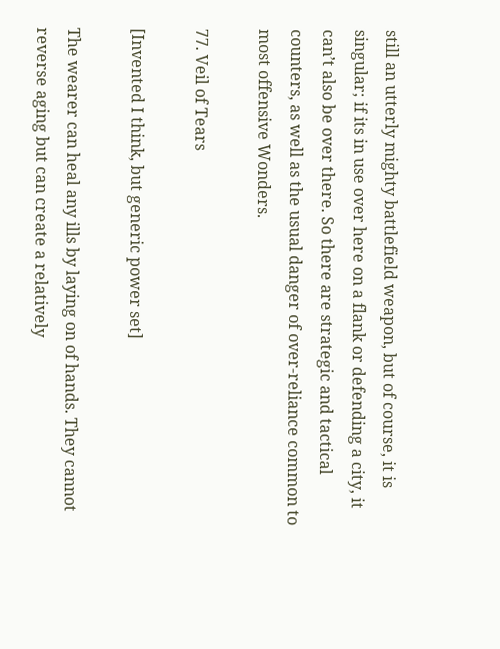still an utterly mighty battlefield weapon, but of course, it is singular; if its in use over here on a flank or defending a city, it can’t also be over there. So there are strategic and tactical counters, as well as the usual danger of over-reliance common to most offensive Wonders.

77. Veil of Tears

[Invented I think, but generic power set]

The wearer can heal any ills by laying on of hands. They cannot reverse aging but can create a relatively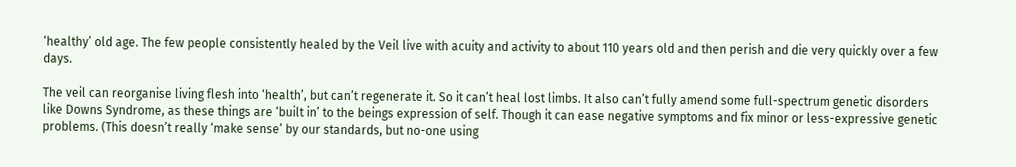‘healthy’ old age. The few people consistently healed by the Veil live with acuity and activity to about 110 years old and then perish and die very quickly over a few days.

The veil can reorganise living flesh into ‘health’, but can’t regenerate it. So it can’t heal lost limbs. It also can’t fully amend some full-spectrum genetic disorders like Downs Syndrome, as these things are ‘built in’ to the beings expression of self. Though it can ease negative symptoms and fix minor or less-expressive genetic problems. (This doesn’t really ‘make sense’ by our standards, but no-one using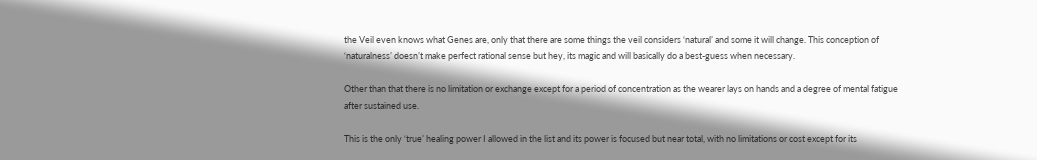the Veil even knows what Genes are, only that there are some things the veil considers ‘natural’ and some it will change. This conception of ‘naturalness’ doesn’t make perfect rational sense but hey, its magic and will basically do a best-guess when necessary.

Other than that there is no limitation or exchange except for a period of concentration as the wearer lays on hands and a degree of mental fatigue after sustained use.

This is the only ‘true’ healing power I allowed in the list and its power is focused but near total, with no limitations or cost except for its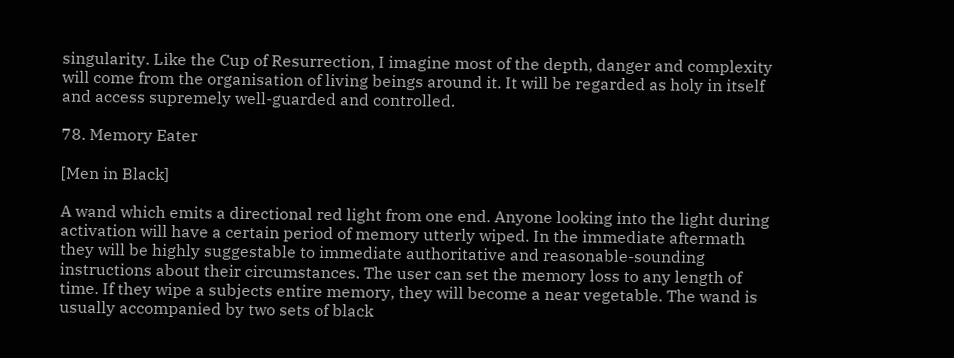singularity. Like the Cup of Resurrection, I imagine most of the depth, danger and complexity will come from the organisation of living beings around it. It will be regarded as holy in itself and access supremely well-guarded and controlled.

78. Memory Eater

[Men in Black]

A wand which emits a directional red light from one end. Anyone looking into the light during activation will have a certain period of memory utterly wiped. In the immediate aftermath they will be highly suggestable to immediate authoritative and reasonable-sounding instructions about their circumstances. The user can set the memory loss to any length of time. If they wipe a subjects entire memory, they will become a near vegetable. The wand is usually accompanied by two sets of black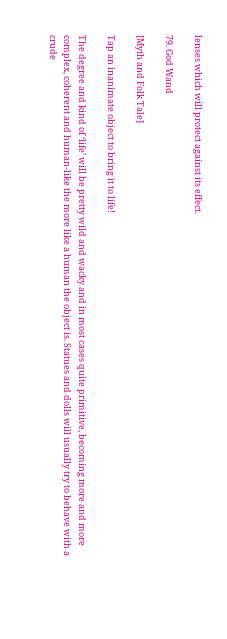lenses which will protect against its effect.

79. God Wand

[Myth and Folk Tale]

Tap an inanimate object to bring it to life!

The degree and kind of ‘life’ will be pretty wild and wacky and in most cases quite primitive, becoming more and more complex, coherent and human-like the more like a human the object is. Statues and dolls will usually try to behave with a crude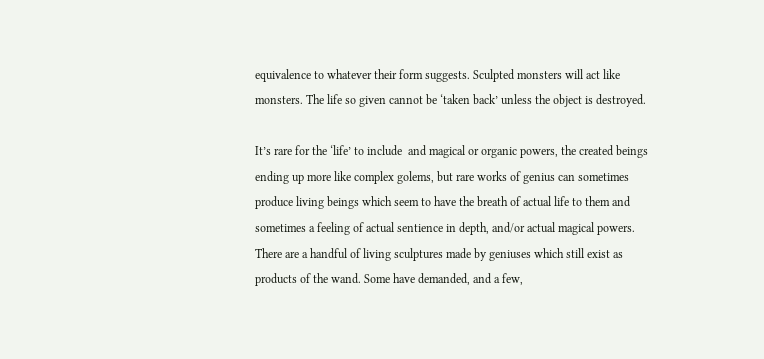equivalence to whatever their form suggests. Sculpted monsters will act like monsters. The life so given cannot be ‘taken back’ unless the object is destroyed.

It’s rare for the ‘life’ to include  and magical or organic powers, the created beings ending up more like complex golems, but rare works of genius can sometimes produce living beings which seem to have the breath of actual life to them and sometimes a feeling of actual sentience in depth, and/or actual magical powers. There are a handful of living sculptures made by geniuses which still exist as products of the wand. Some have demanded, and a few,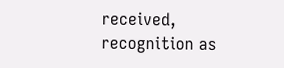received, recognition as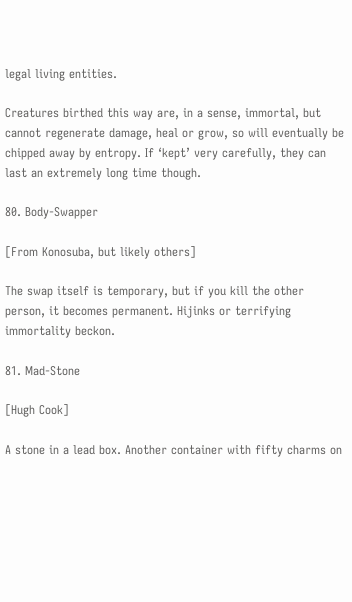legal living entities.

Creatures birthed this way are, in a sense, immortal, but cannot regenerate damage, heal or grow, so will eventually be chipped away by entropy. If ‘kept’ very carefully, they can last an extremely long time though.

80. Body-Swapper

[From Konosuba, but likely others]

The swap itself is temporary, but if you kill the other person, it becomes permanent. Hijinks or terrifying immortality beckon.

81. Mad-Stone

[Hugh Cook]

A stone in a lead box. Another container with fifty charms on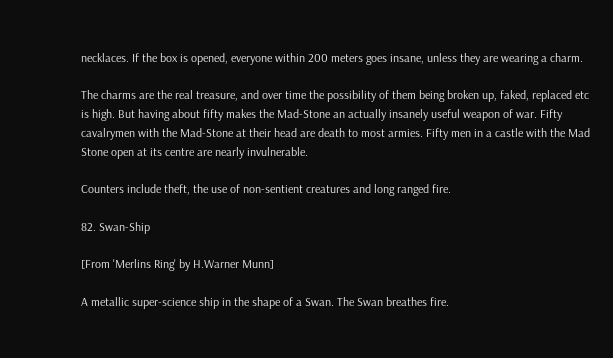necklaces. If the box is opened, everyone within 200 meters goes insane, unless they are wearing a charm.

The charms are the real treasure, and over time the possibility of them being broken up, faked, replaced etc is high. But having about fifty makes the Mad-Stone an actually insanely useful weapon of war. Fifty cavalrymen with the Mad-Stone at their head are death to most armies. Fifty men in a castle with the Mad Stone open at its centre are nearly invulnerable.

Counters include theft, the use of non-sentient creatures and long ranged fire.

82. Swan-Ship

[From 'Merlins Ring' by H.Warner Munn]

A metallic super-science ship in the shape of a Swan. The Swan breathes fire.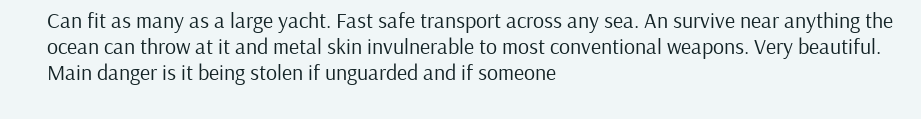Can fit as many as a large yacht. Fast safe transport across any sea. An survive near anything the ocean can throw at it and metal skin invulnerable to most conventional weapons. Very beautiful. Main danger is it being stolen if unguarded and if someone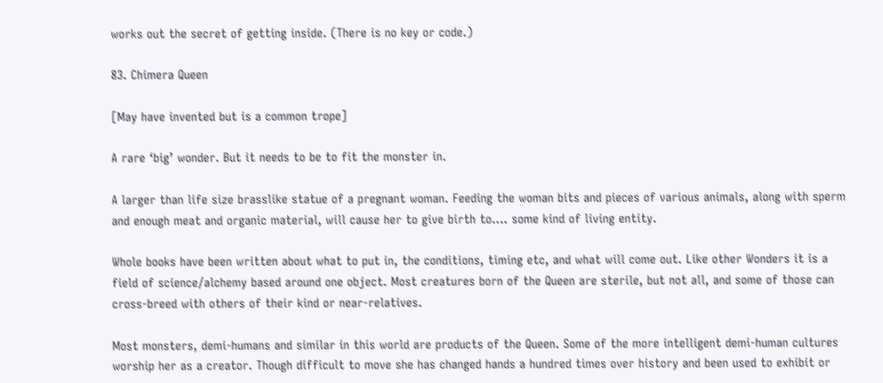works out the secret of getting inside. (There is no key or code.)

83. Chimera Queen

[May have invented but is a common trope]

A rare ‘big’ wonder. But it needs to be to fit the monster in.

A larger than life size brasslike statue of a pregnant woman. Feeding the woman bits and pieces of various animals, along with sperm and enough meat and organic material, will cause her to give birth to…. some kind of living entity.

Whole books have been written about what to put in, the conditions, timing etc, and what will come out. Like other Wonders it is a field of science/alchemy based around one object. Most creatures born of the Queen are sterile, but not all, and some of those can cross-breed with others of their kind or near-relatives.

Most monsters, demi-humans and similar in this world are products of the Queen. Some of the more intelligent demi-human cultures worship her as a creator. Though difficult to move she has changed hands a hundred times over history and been used to exhibit or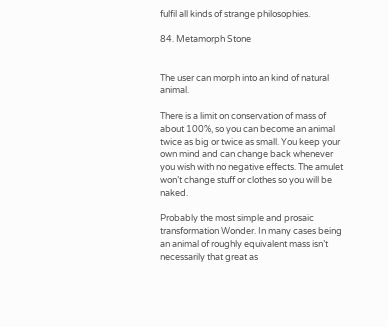fulfil all kinds of strange philosophies.

84. Metamorph Stone


The user can morph into an kind of natural animal.

There is a limit on conservation of mass of about 100%, so you can become an animal twice as big or twice as small. You keep your own mind and can change back whenever you wish with no negative effects. The amulet won’t change stuff or clothes so you will be naked.

Probably the most simple and prosaic transformation Wonder. In many cases being an animal of roughly equivalent mass isn’t necessarily that great as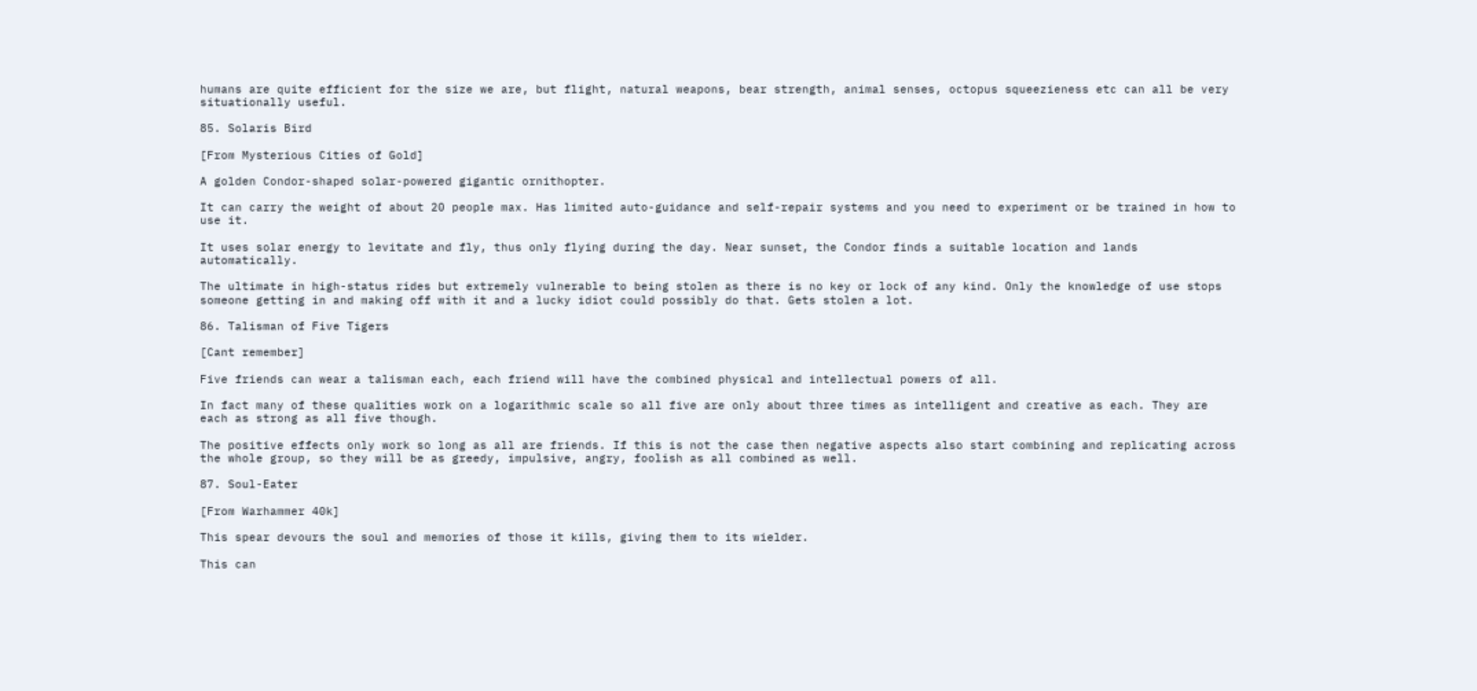humans are quite efficient for the size we are, but flight, natural weapons, bear strength, animal senses, octopus squeezieness etc can all be very situationally useful.

85. Solaris Bird

[From Mysterious Cities of Gold]

A golden Condor-shaped solar-powered gigantic ornithopter.

It can carry the weight of about 20 people max. Has limited auto-guidance and self-repair systems and you need to experiment or be trained in how to use it.

It uses solar energy to levitate and fly, thus only flying during the day. Near sunset, the Condor finds a suitable location and lands automatically.

The ultimate in high-status rides but extremely vulnerable to being stolen as there is no key or lock of any kind. Only the knowledge of use stops someone getting in and making off with it and a lucky idiot could possibly do that. Gets stolen a lot.

86. Talisman of Five Tigers

[Cant remember]

Five friends can wear a talisman each, each friend will have the combined physical and intellectual powers of all.

In fact many of these qualities work on a logarithmic scale so all five are only about three times as intelligent and creative as each. They are each as strong as all five though.

The positive effects only work so long as all are friends. If this is not the case then negative aspects also start combining and replicating across the whole group, so they will be as greedy, impulsive, angry, foolish as all combined as well.

87. Soul-Eater

[From Warhammer 40k]

This spear devours the soul and memories of those it kills, giving them to its wielder.

This can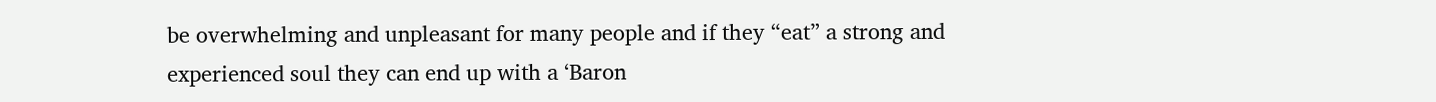be overwhelming and unpleasant for many people and if they “eat” a strong and experienced soul they can end up with a ‘Baron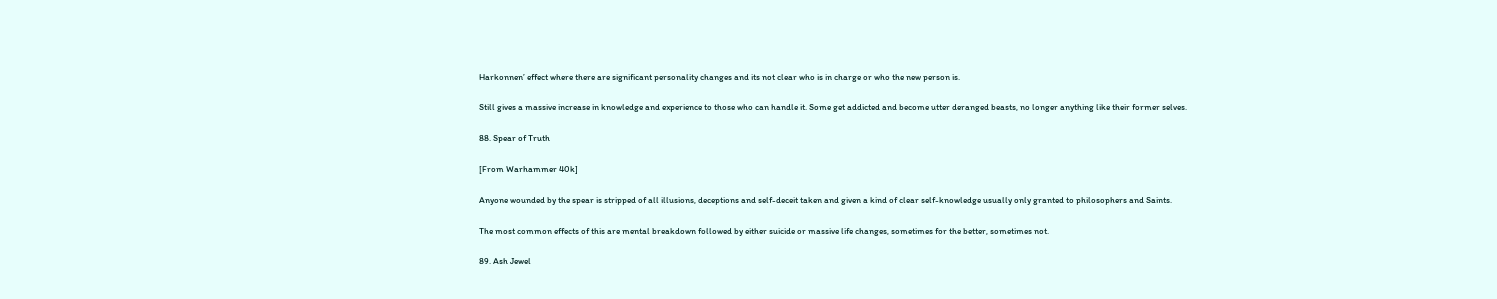Harkonnen’ effect where there are significant personality changes and its not clear who is in charge or who the new person is.

Still gives a massive increase in knowledge and experience to those who can handle it. Some get addicted and become utter deranged beasts, no longer anything like their former selves.

88. Spear of Truth

[From Warhammer 40k]

Anyone wounded by the spear is stripped of all illusions, deceptions and self-deceit taken and given a kind of clear self-knowledge usually only granted to philosophers and Saints.

The most common effects of this are mental breakdown followed by either suicide or massive life changes, sometimes for the better, sometimes not.

89. Ash Jewel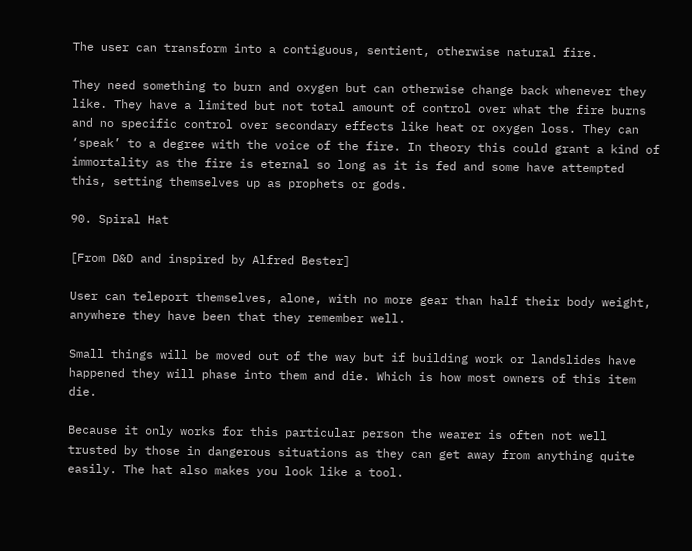The user can transform into a contiguous, sentient, otherwise natural fire.

They need something to burn and oxygen but can otherwise change back whenever they like. They have a limited but not total amount of control over what the fire burns and no specific control over secondary effects like heat or oxygen loss. They can ‘speak’ to a degree with the voice of the fire. In theory this could grant a kind of immortality as the fire is eternal so long as it is fed and some have attempted this, setting themselves up as prophets or gods.

90. Spiral Hat

[From D&D and inspired by Alfred Bester]

User can teleport themselves, alone, with no more gear than half their body weight, anywhere they have been that they remember well.

Small things will be moved out of the way but if building work or landslides have happened they will phase into them and die. Which is how most owners of this item die.

Because it only works for this particular person the wearer is often not well trusted by those in dangerous situations as they can get away from anything quite easily. The hat also makes you look like a tool.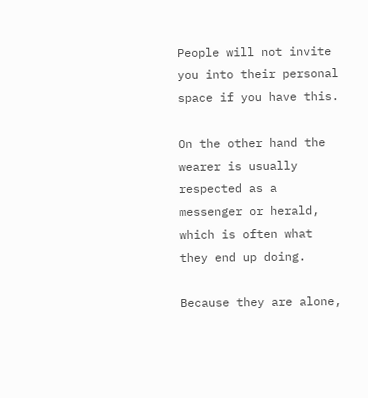People will not invite you into their personal space if you have this.

On the other hand the wearer is usually respected as a messenger or herald, which is often what they end up doing.

Because they are alone,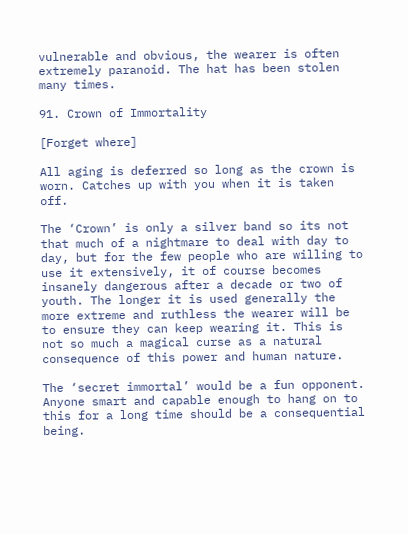vulnerable and obvious, the wearer is often extremely paranoid. The hat has been stolen many times.

91. Crown of Immortality

[Forget where]

All aging is deferred so long as the crown is worn. Catches up with you when it is taken off.

The ‘Crown’ is only a silver band so its not that much of a nightmare to deal with day to day, but for the few people who are willing to use it extensively, it of course becomes insanely dangerous after a decade or two of youth. The longer it is used generally the more extreme and ruthless the wearer will be to ensure they can keep wearing it. This is not so much a magical curse as a natural consequence of this power and human nature.

The ‘secret immortal’ would be a fun opponent. Anyone smart and capable enough to hang on to this for a long time should be a consequential being.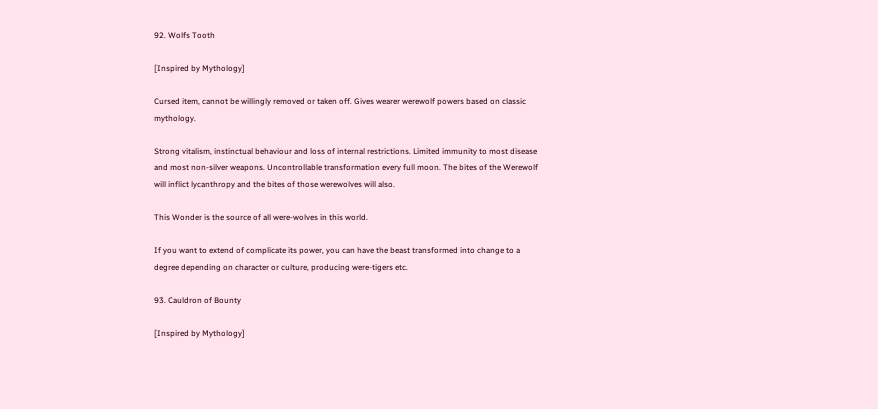92. Wolfs Tooth

[Inspired by Mythology]

Cursed item, cannot be willingly removed or taken off. Gives wearer werewolf powers based on classic mythology.

Strong vitalism, instinctual behaviour and loss of internal restrictions. Limited immunity to most disease and most non-silver weapons. Uncontrollable transformation every full moon. The bites of the Werewolf will inflict lycanthropy and the bites of those werewolves will also.

This Wonder is the source of all were-wolves in this world.

If you want to extend of complicate its power, you can have the beast transformed into change to a degree depending on character or culture, producing were-tigers etc.

93. Cauldron of Bounty

[Inspired by Mythology]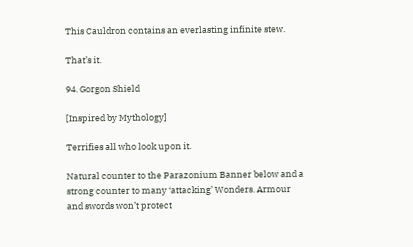This Cauldron contains an everlasting infinite stew.

That’s it.

94. Gorgon Shield

[Inspired by Mythology]

Terrifies all who look upon it.

Natural counter to the Parazonium Banner below and a strong counter to many ‘attacking’ Wonders. Armour and swords won’t protect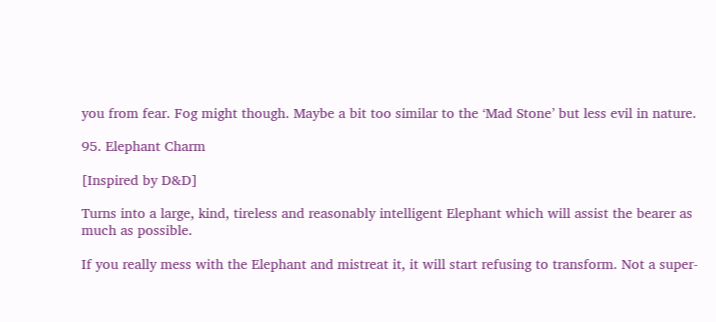you from fear. Fog might though. Maybe a bit too similar to the ‘Mad Stone’ but less evil in nature.

95. Elephant Charm

[Inspired by D&D]

Turns into a large, kind, tireless and reasonably intelligent Elephant which will assist the bearer as much as possible.

If you really mess with the Elephant and mistreat it, it will start refusing to transform. Not a super-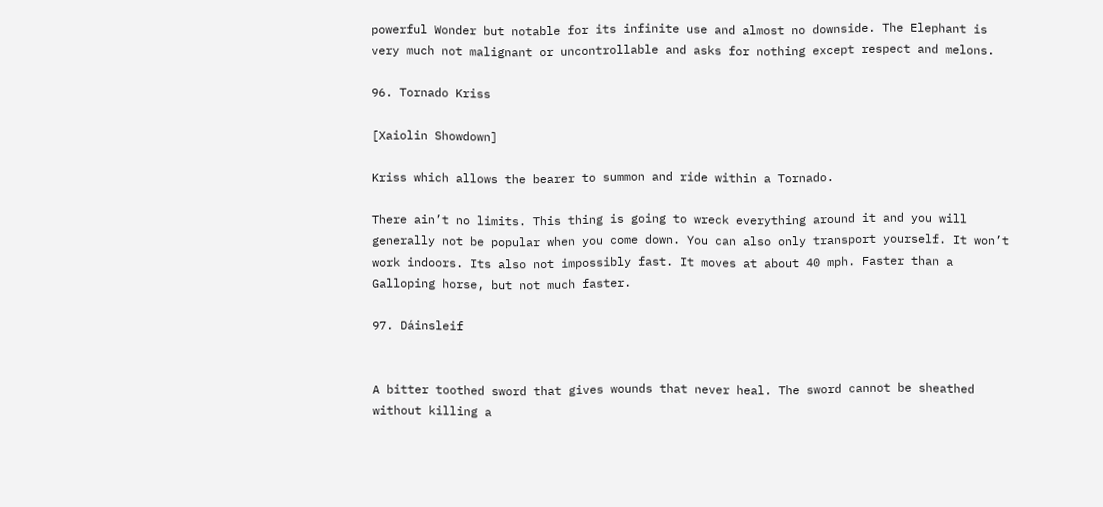powerful Wonder but notable for its infinite use and almost no downside. The Elephant is very much not malignant or uncontrollable and asks for nothing except respect and melons.

96. Tornado Kriss

[Xaiolin Showdown]

Kriss which allows the bearer to summon and ride within a Tornado.

There ain’t no limits. This thing is going to wreck everything around it and you will generally not be popular when you come down. You can also only transport yourself. It won’t work indoors. Its also not impossibly fast. It moves at about 40 mph. Faster than a Galloping horse, but not much faster.

97. Dáinsleif


A bitter toothed sword that gives wounds that never heal. The sword cannot be sheathed without killing a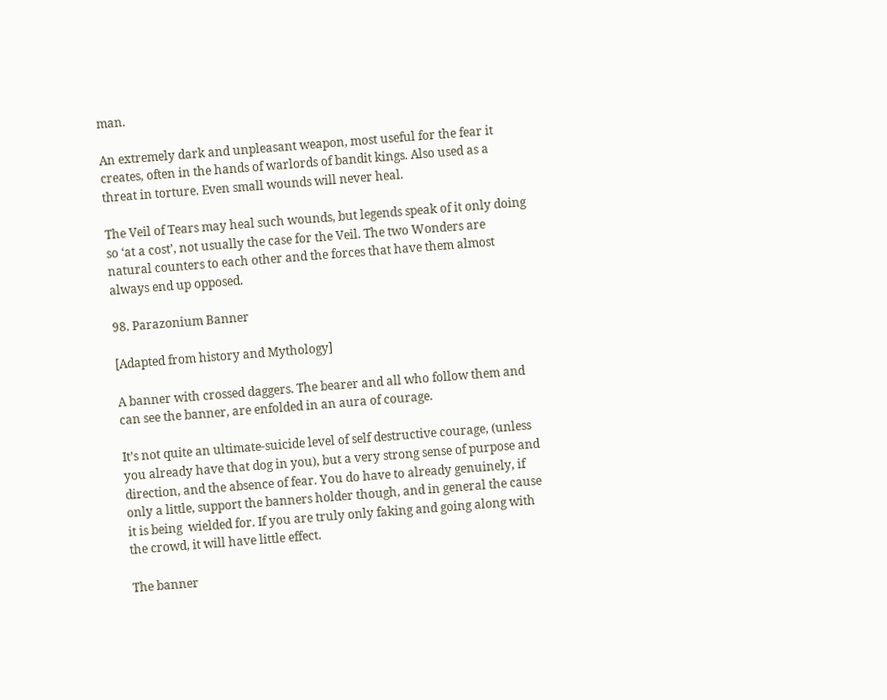man.

An extremely dark and unpleasant weapon, most useful for the fear it creates, often in the hands of warlords of bandit kings. Also used as a threat in torture. Even small wounds will never heal.

The Veil of Tears may heal such wounds, but legends speak of it only doing so ‘at a cost’, not usually the case for the Veil. The two Wonders are natural counters to each other and the forces that have them almost always end up opposed.

98. Parazonium Banner

[Adapted from history and Mythology]

A banner with crossed daggers. The bearer and all who follow them and can see the banner, are enfolded in an aura of courage.

It’s not quite an ultimate-suicide level of self destructive courage, (unless you already have that dog in you), but a very strong sense of purpose and direction, and the absence of fear. You do have to already genuinely, if only a little, support the banners holder though, and in general the cause it is being  wielded for. If you are truly only faking and going along with the crowd, it will have little effect.

The banner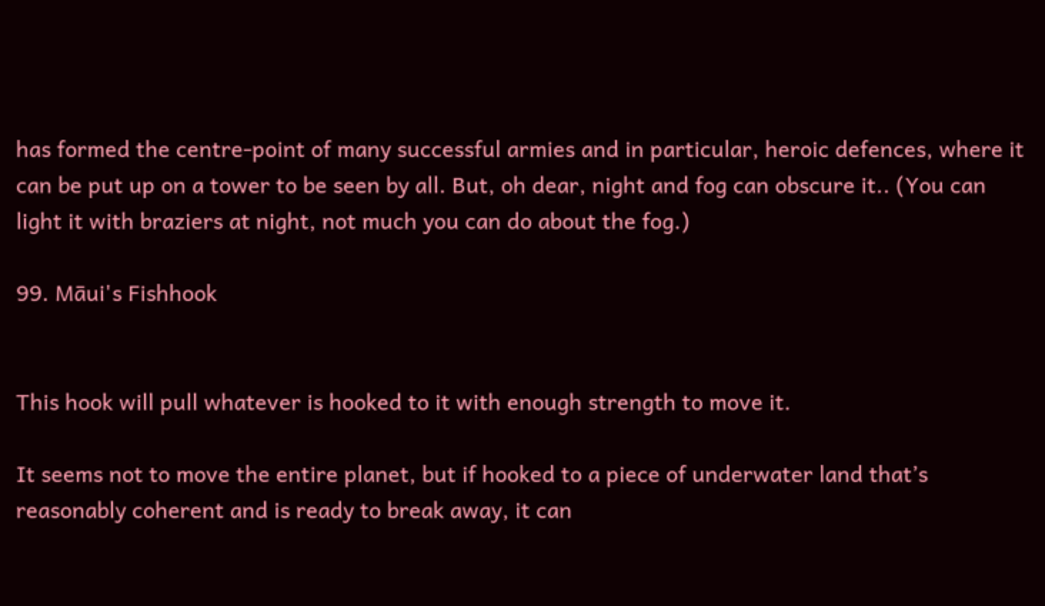has formed the centre-point of many successful armies and in particular, heroic defences, where it can be put up on a tower to be seen by all. But, oh dear, night and fog can obscure it.. (You can light it with braziers at night, not much you can do about the fog.)

99. Māui's Fishhook


This hook will pull whatever is hooked to it with enough strength to move it.

It seems not to move the entire planet, but if hooked to a piece of underwater land that’s reasonably coherent and is ready to break away, it can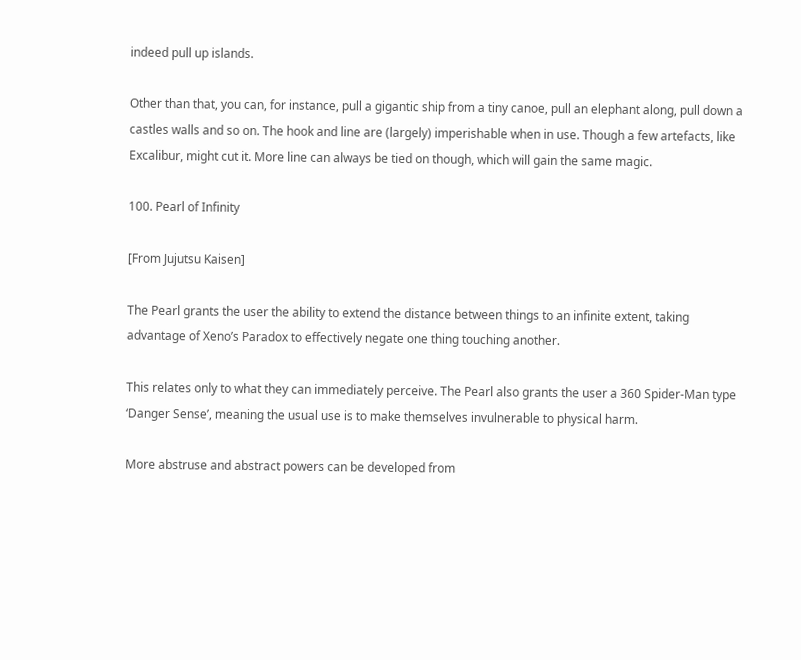indeed pull up islands.

Other than that, you can, for instance, pull a gigantic ship from a tiny canoe, pull an elephant along, pull down a castles walls and so on. The hook and line are (largely) imperishable when in use. Though a few artefacts, like Excalibur, might cut it. More line can always be tied on though, which will gain the same magic.

100. Pearl of Infinity

[From Jujutsu Kaisen]

The Pearl grants the user the ability to extend the distance between things to an infinite extent, taking advantage of Xeno’s Paradox to effectively negate one thing touching another.

This relates only to what they can immediately perceive. The Pearl also grants the user a 360 Spider-Man type ‘Danger Sense’, meaning the usual use is to make themselves invulnerable to physical harm.

More abstruse and abstract powers can be developed from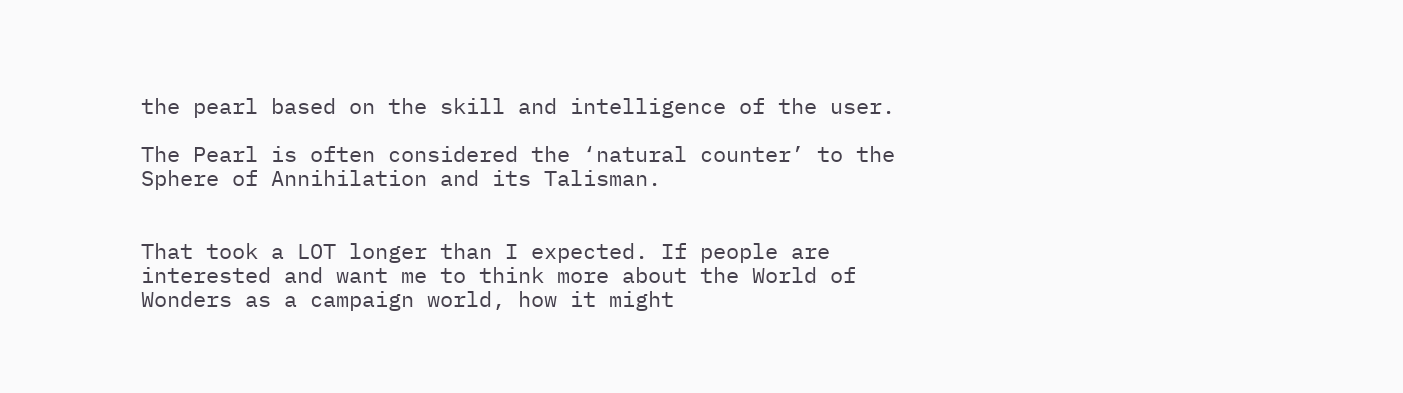the pearl based on the skill and intelligence of the user.

The Pearl is often considered the ‘natural counter’ to the Sphere of Annihilation and its Talisman.


That took a LOT longer than I expected. If people are interested and want me to think more about the World of Wonders as a campaign world, how it might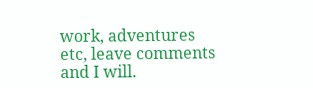work, adventures etc, leave comments and I will.